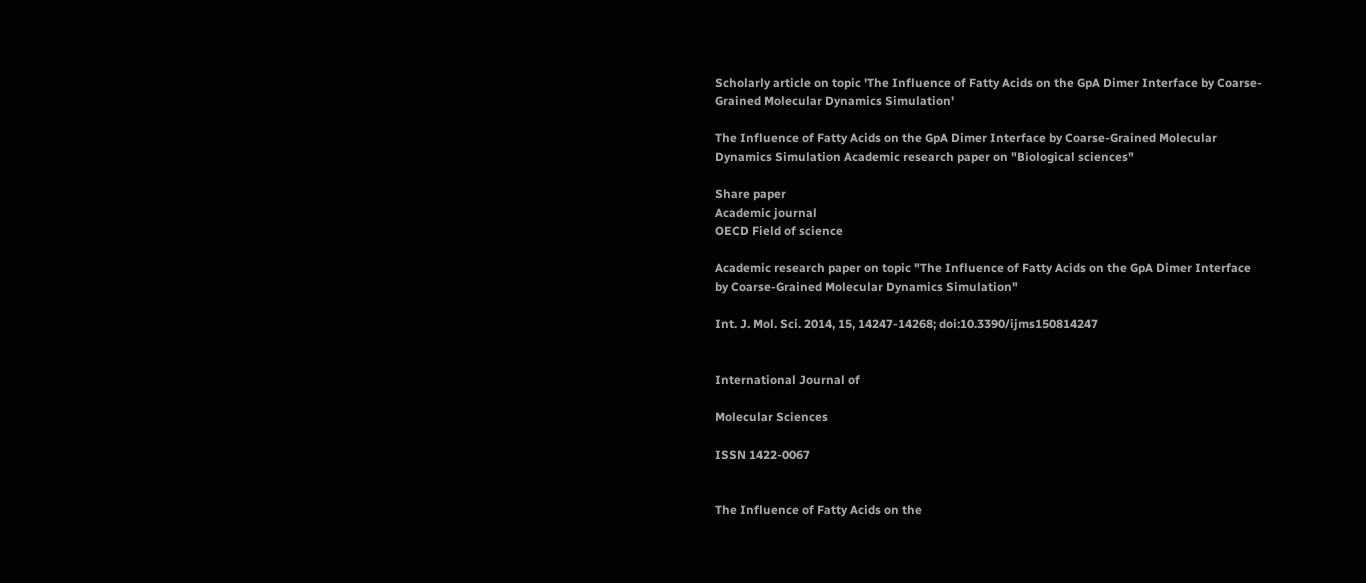Scholarly article on topic 'The Influence of Fatty Acids on the GpA Dimer Interface by Coarse-Grained Molecular Dynamics Simulation'

The Influence of Fatty Acids on the GpA Dimer Interface by Coarse-Grained Molecular Dynamics Simulation Academic research paper on "Biological sciences"

Share paper
Academic journal
OECD Field of science

Academic research paper on topic "The Influence of Fatty Acids on the GpA Dimer Interface by Coarse-Grained Molecular Dynamics Simulation"

Int. J. Mol. Sci. 2014, 15, 14247-14268; doi:10.3390/ijms150814247


International Journal of

Molecular Sciences

ISSN 1422-0067


The Influence of Fatty Acids on the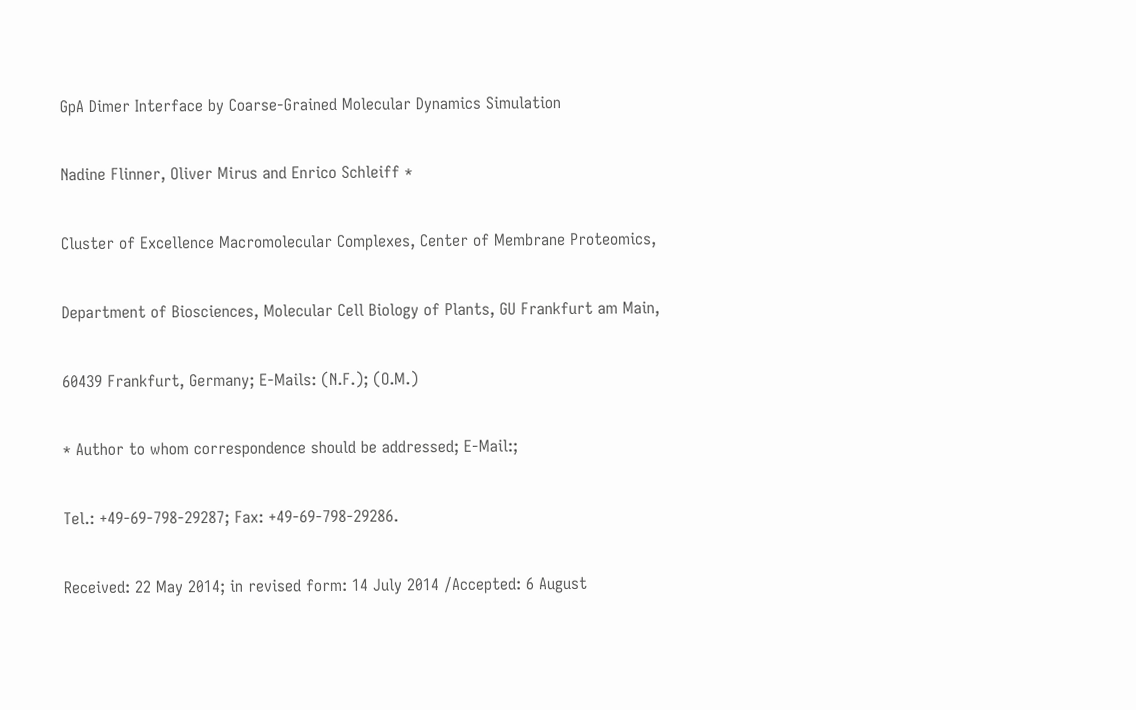GpA Dimer Interface by Coarse-Grained Molecular Dynamics Simulation

Nadine Flinner, Oliver Mirus and Enrico Schleiff *

Cluster of Excellence Macromolecular Complexes, Center of Membrane Proteomics,

Department of Biosciences, Molecular Cell Biology of Plants, GU Frankfurt am Main,

60439 Frankfurt, Germany; E-Mails: (N.F.); (O.M.)

* Author to whom correspondence should be addressed; E-Mail:;

Tel.: +49-69-798-29287; Fax: +49-69-798-29286.

Received: 22 May 2014; in revised form: 14 July 2014 /Accepted: 6 August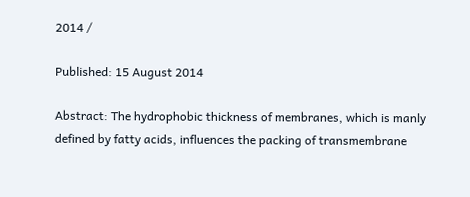2014 /

Published: 15 August 2014

Abstract: The hydrophobic thickness of membranes, which is manly defined by fatty acids, influences the packing of transmembrane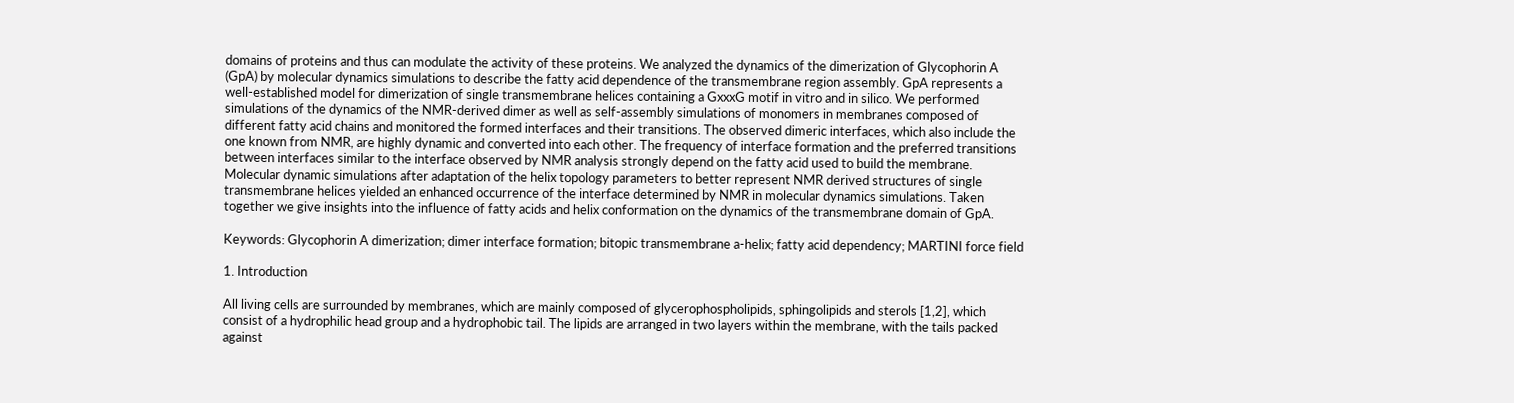domains of proteins and thus can modulate the activity of these proteins. We analyzed the dynamics of the dimerization of Glycophorin A (GpA) by molecular dynamics simulations to describe the fatty acid dependence of the transmembrane region assembly. GpA represents a well-established model for dimerization of single transmembrane helices containing a GxxxG motif in vitro and in silico. We performed simulations of the dynamics of the NMR-derived dimer as well as self-assembly simulations of monomers in membranes composed of different fatty acid chains and monitored the formed interfaces and their transitions. The observed dimeric interfaces, which also include the one known from NMR, are highly dynamic and converted into each other. The frequency of interface formation and the preferred transitions between interfaces similar to the interface observed by NMR analysis strongly depend on the fatty acid used to build the membrane. Molecular dynamic simulations after adaptation of the helix topology parameters to better represent NMR derived structures of single transmembrane helices yielded an enhanced occurrence of the interface determined by NMR in molecular dynamics simulations. Taken together we give insights into the influence of fatty acids and helix conformation on the dynamics of the transmembrane domain of GpA.

Keywords: Glycophorin A dimerization; dimer interface formation; bitopic transmembrane a-helix; fatty acid dependency; MARTINI force field

1. Introduction

All living cells are surrounded by membranes, which are mainly composed of glycerophospholipids, sphingolipids and sterols [1,2], which consist of a hydrophilic head group and a hydrophobic tail. The lipids are arranged in two layers within the membrane, with the tails packed against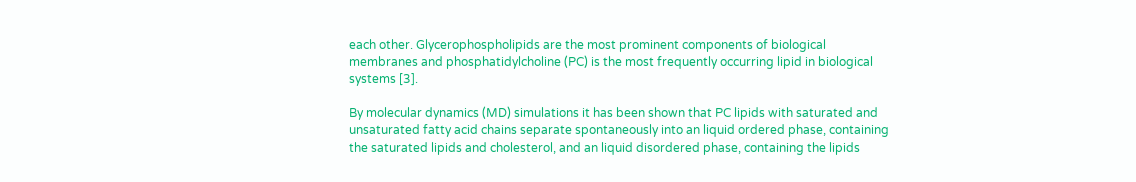each other. Glycerophospholipids are the most prominent components of biological membranes and phosphatidylcholine (PC) is the most frequently occurring lipid in biological systems [3].

By molecular dynamics (MD) simulations it has been shown that PC lipids with saturated and unsaturated fatty acid chains separate spontaneously into an liquid ordered phase, containing the saturated lipids and cholesterol, and an liquid disordered phase, containing the lipids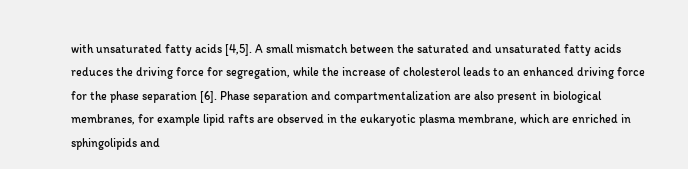with unsaturated fatty acids [4,5]. A small mismatch between the saturated and unsaturated fatty acids reduces the driving force for segregation, while the increase of cholesterol leads to an enhanced driving force for the phase separation [6]. Phase separation and compartmentalization are also present in biological membranes, for example lipid rafts are observed in the eukaryotic plasma membrane, which are enriched in sphingolipids and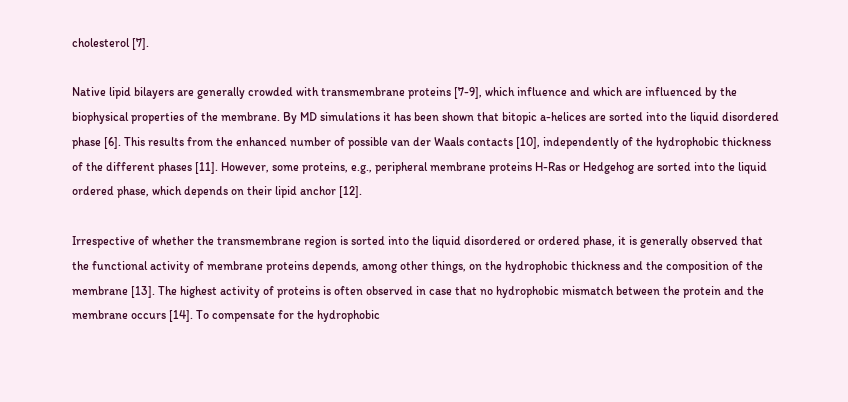cholesterol [7].

Native lipid bilayers are generally crowded with transmembrane proteins [7-9], which influence and which are influenced by the biophysical properties of the membrane. By MD simulations it has been shown that bitopic a-helices are sorted into the liquid disordered phase [6]. This results from the enhanced number of possible van der Waals contacts [10], independently of the hydrophobic thickness of the different phases [11]. However, some proteins, e.g., peripheral membrane proteins H-Ras or Hedgehog are sorted into the liquid ordered phase, which depends on their lipid anchor [12].

Irrespective of whether the transmembrane region is sorted into the liquid disordered or ordered phase, it is generally observed that the functional activity of membrane proteins depends, among other things, on the hydrophobic thickness and the composition of the membrane [13]. The highest activity of proteins is often observed in case that no hydrophobic mismatch between the protein and the membrane occurs [14]. To compensate for the hydrophobic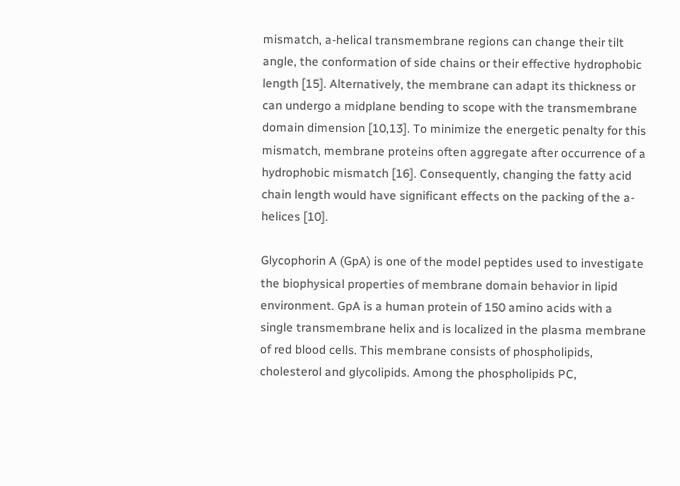mismatch, a-helical transmembrane regions can change their tilt angle, the conformation of side chains or their effective hydrophobic length [15]. Alternatively, the membrane can adapt its thickness or can undergo a midplane bending to scope with the transmembrane domain dimension [10,13]. To minimize the energetic penalty for this mismatch, membrane proteins often aggregate after occurrence of a hydrophobic mismatch [16]. Consequently, changing the fatty acid chain length would have significant effects on the packing of the a-helices [10].

Glycophorin A (GpA) is one of the model peptides used to investigate the biophysical properties of membrane domain behavior in lipid environment. GpA is a human protein of 150 amino acids with a single transmembrane helix and is localized in the plasma membrane of red blood cells. This membrane consists of phospholipids, cholesterol and glycolipids. Among the phospholipids PC,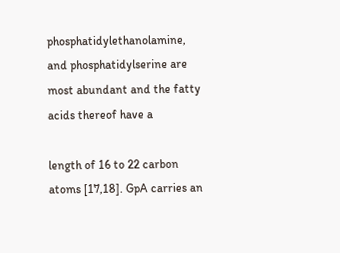phosphatidylethanolamine, and phosphatidylserine are most abundant and the fatty acids thereof have a

length of 16 to 22 carbon atoms [17,18]. GpA carries an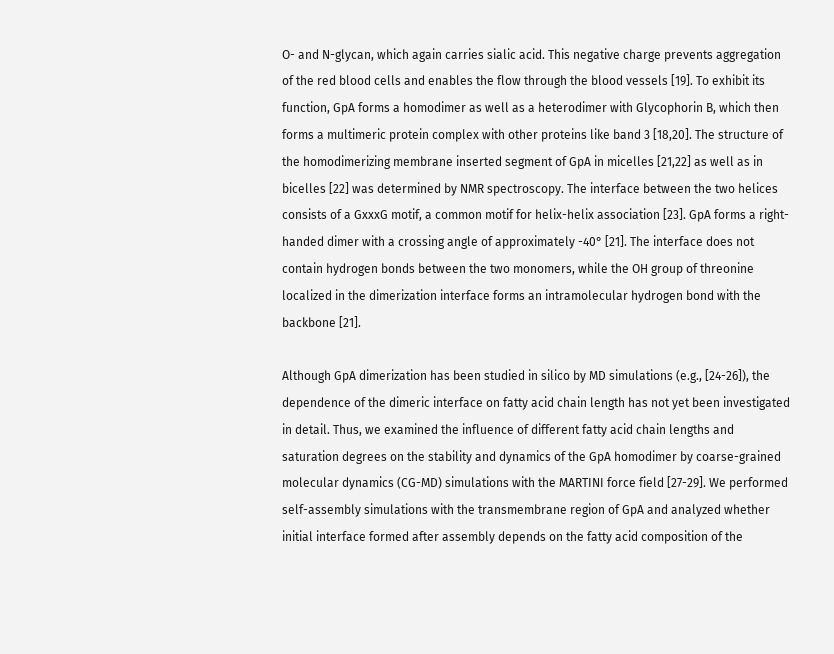O- and N-glycan, which again carries sialic acid. This negative charge prevents aggregation of the red blood cells and enables the flow through the blood vessels [19]. To exhibit its function, GpA forms a homodimer as well as a heterodimer with Glycophorin B, which then forms a multimeric protein complex with other proteins like band 3 [18,20]. The structure of the homodimerizing membrane inserted segment of GpA in micelles [21,22] as well as in bicelles [22] was determined by NMR spectroscopy. The interface between the two helices consists of a GxxxG motif, a common motif for helix-helix association [23]. GpA forms a right-handed dimer with a crossing angle of approximately -40° [21]. The interface does not contain hydrogen bonds between the two monomers, while the OH group of threonine localized in the dimerization interface forms an intramolecular hydrogen bond with the backbone [21].

Although GpA dimerization has been studied in silico by MD simulations (e.g., [24-26]), the dependence of the dimeric interface on fatty acid chain length has not yet been investigated in detail. Thus, we examined the influence of different fatty acid chain lengths and saturation degrees on the stability and dynamics of the GpA homodimer by coarse-grained molecular dynamics (CG-MD) simulations with the MARTINI force field [27-29]. We performed self-assembly simulations with the transmembrane region of GpA and analyzed whether initial interface formed after assembly depends on the fatty acid composition of the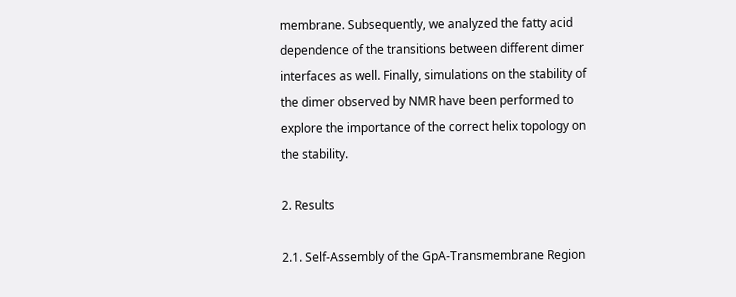membrane. Subsequently, we analyzed the fatty acid dependence of the transitions between different dimer interfaces as well. Finally, simulations on the stability of the dimer observed by NMR have been performed to explore the importance of the correct helix topology on the stability.

2. Results

2.1. Self-Assembly of the GpA-Transmembrane Region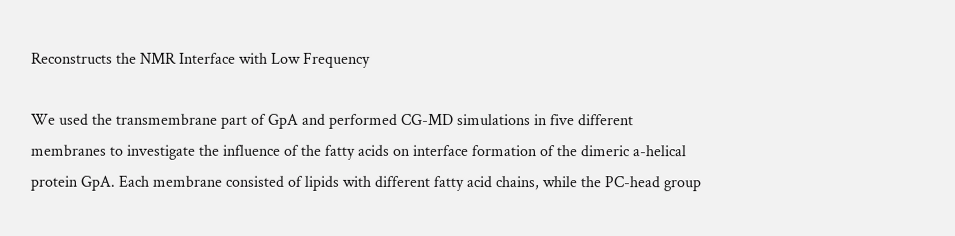Reconstructs the NMR Interface with Low Frequency

We used the transmembrane part of GpA and performed CG-MD simulations in five different membranes to investigate the influence of the fatty acids on interface formation of the dimeric a-helical protein GpA. Each membrane consisted of lipids with different fatty acid chains, while the PC-head group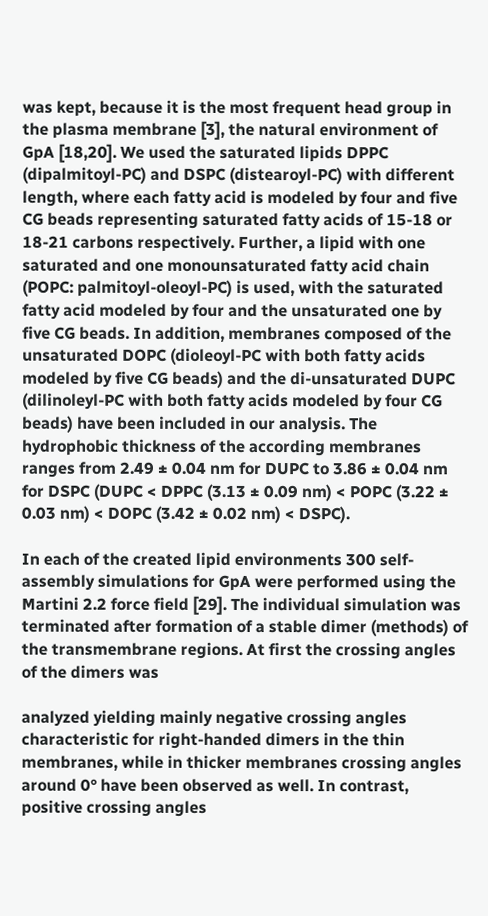was kept, because it is the most frequent head group in the plasma membrane [3], the natural environment of GpA [18,20]. We used the saturated lipids DPPC (dipalmitoyl-PC) and DSPC (distearoyl-PC) with different length, where each fatty acid is modeled by four and five CG beads representing saturated fatty acids of 15-18 or 18-21 carbons respectively. Further, a lipid with one saturated and one monounsaturated fatty acid chain (POPC: palmitoyl-oleoyl-PC) is used, with the saturated fatty acid modeled by four and the unsaturated one by five CG beads. In addition, membranes composed of the unsaturated DOPC (dioleoyl-PC with both fatty acids modeled by five CG beads) and the di-unsaturated DUPC (dilinoleyl-PC with both fatty acids modeled by four CG beads) have been included in our analysis. The hydrophobic thickness of the according membranes ranges from 2.49 ± 0.04 nm for DUPC to 3.86 ± 0.04 nm for DSPC (DUPC < DPPC (3.13 ± 0.09 nm) < POPC (3.22 ± 0.03 nm) < DOPC (3.42 ± 0.02 nm) < DSPC).

In each of the created lipid environments 300 self-assembly simulations for GpA were performed using the Martini 2.2 force field [29]. The individual simulation was terminated after formation of a stable dimer (methods) of the transmembrane regions. At first the crossing angles of the dimers was

analyzed yielding mainly negative crossing angles characteristic for right-handed dimers in the thin membranes, while in thicker membranes crossing angles around 0° have been observed as well. In contrast, positive crossing angles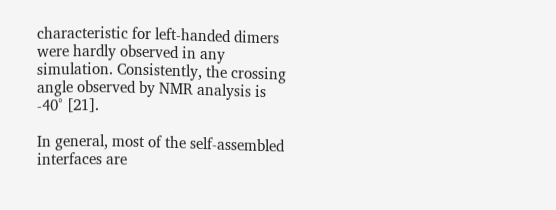characteristic for left-handed dimers were hardly observed in any simulation. Consistently, the crossing angle observed by NMR analysis is -40° [21].

In general, most of the self-assembled interfaces are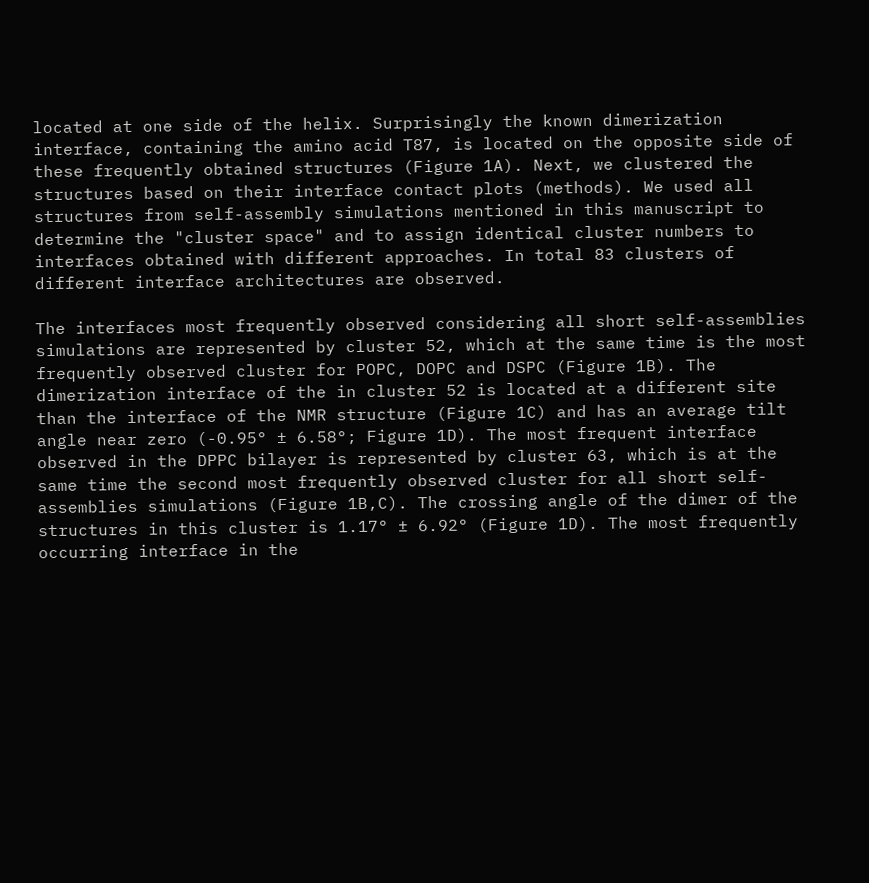located at one side of the helix. Surprisingly the known dimerization interface, containing the amino acid T87, is located on the opposite side of these frequently obtained structures (Figure 1A). Next, we clustered the structures based on their interface contact plots (methods). We used all structures from self-assembly simulations mentioned in this manuscript to determine the "cluster space" and to assign identical cluster numbers to interfaces obtained with different approaches. In total 83 clusters of different interface architectures are observed.

The interfaces most frequently observed considering all short self-assemblies simulations are represented by cluster 52, which at the same time is the most frequently observed cluster for POPC, DOPC and DSPC (Figure 1B). The dimerization interface of the in cluster 52 is located at a different site than the interface of the NMR structure (Figure 1C) and has an average tilt angle near zero (-0.95° ± 6.58°; Figure 1D). The most frequent interface observed in the DPPC bilayer is represented by cluster 63, which is at the same time the second most frequently observed cluster for all short self-assemblies simulations (Figure 1B,C). The crossing angle of the dimer of the structures in this cluster is 1.17° ± 6.92° (Figure 1D). The most frequently occurring interface in the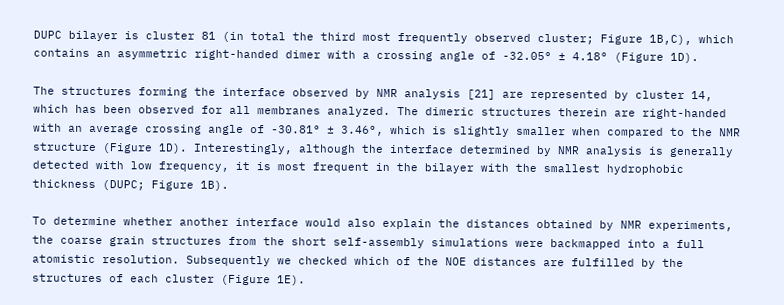DUPC bilayer is cluster 81 (in total the third most frequently observed cluster; Figure 1B,C), which contains an asymmetric right-handed dimer with a crossing angle of -32.05° ± 4.18° (Figure 1D).

The structures forming the interface observed by NMR analysis [21] are represented by cluster 14, which has been observed for all membranes analyzed. The dimeric structures therein are right-handed with an average crossing angle of -30.81° ± 3.46°, which is slightly smaller when compared to the NMR structure (Figure 1D). Interestingly, although the interface determined by NMR analysis is generally detected with low frequency, it is most frequent in the bilayer with the smallest hydrophobic thickness (DUPC; Figure 1B).

To determine whether another interface would also explain the distances obtained by NMR experiments, the coarse grain structures from the short self-assembly simulations were backmapped into a full atomistic resolution. Subsequently we checked which of the NOE distances are fulfilled by the structures of each cluster (Figure 1E).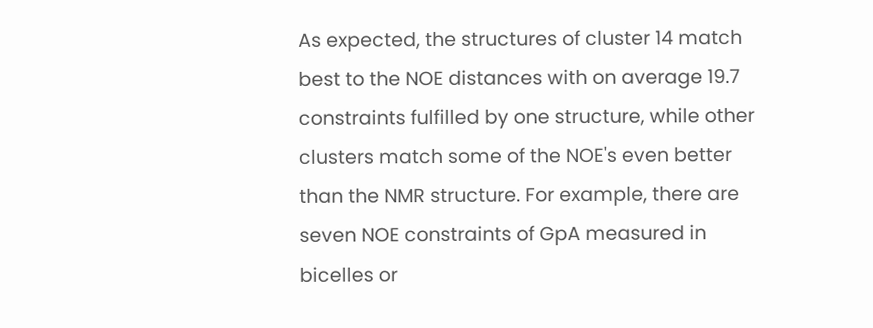As expected, the structures of cluster 14 match best to the NOE distances with on average 19.7 constraints fulfilled by one structure, while other clusters match some of the NOE's even better than the NMR structure. For example, there are seven NOE constraints of GpA measured in bicelles or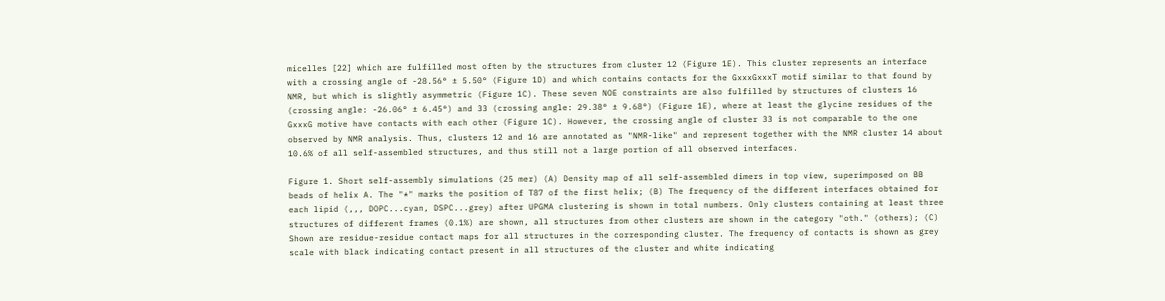micelles [22] which are fulfilled most often by the structures from cluster 12 (Figure 1E). This cluster represents an interface with a crossing angle of -28.56° ± 5.50° (Figure 1D) and which contains contacts for the GxxxGxxxT motif similar to that found by NMR, but which is slightly asymmetric (Figure 1C). These seven NOE constraints are also fulfilled by structures of clusters 16 (crossing angle: -26.06° ± 6.45°) and 33 (crossing angle: 29.38° ± 9.68°) (Figure 1E), where at least the glycine residues of the GxxxG motive have contacts with each other (Figure 1C). However, the crossing angle of cluster 33 is not comparable to the one observed by NMR analysis. Thus, clusters 12 and 16 are annotated as "NMR-like" and represent together with the NMR cluster 14 about 10.6% of all self-assembled structures, and thus still not a large portion of all observed interfaces.

Figure 1. Short self-assembly simulations (25 mer) (A) Density map of all self-assembled dimers in top view, superimposed on BB beads of helix A. The "*" marks the position of T87 of the first helix; (B) The frequency of the different interfaces obtained for each lipid (,,, DOPC...cyan, DSPC...grey) after UPGMA clustering is shown in total numbers. Only clusters containing at least three structures of different frames (0.1%) are shown, all structures from other clusters are shown in the category "oth." (others); (C) Shown are residue-residue contact maps for all structures in the corresponding cluster. The frequency of contacts is shown as grey scale with black indicating contact present in all structures of the cluster and white indicating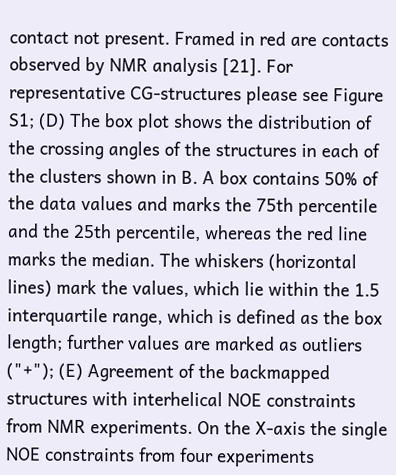contact not present. Framed in red are contacts observed by NMR analysis [21]. For representative CG-structures please see Figure S1; (D) The box plot shows the distribution of the crossing angles of the structures in each of the clusters shown in B. A box contains 50% of the data values and marks the 75th percentile and the 25th percentile, whereas the red line marks the median. The whiskers (horizontal lines) mark the values, which lie within the 1.5 interquartile range, which is defined as the box length; further values are marked as outliers ("+"); (E) Agreement of the backmapped structures with interhelical NOE constraints from NMR experiments. On the X-axis the single NOE constraints from four experiments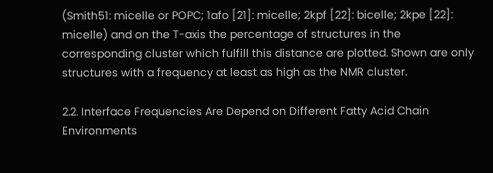(Smith51: micelle or POPC; 1afo [21]: micelle; 2kpf [22]: bicelle; 2kpe [22]: micelle) and on the T-axis the percentage of structures in the corresponding cluster which fulfill this distance are plotted. Shown are only structures with a frequency at least as high as the NMR cluster.

2.2. Interface Frequencies Are Depend on Different Fatty Acid Chain Environments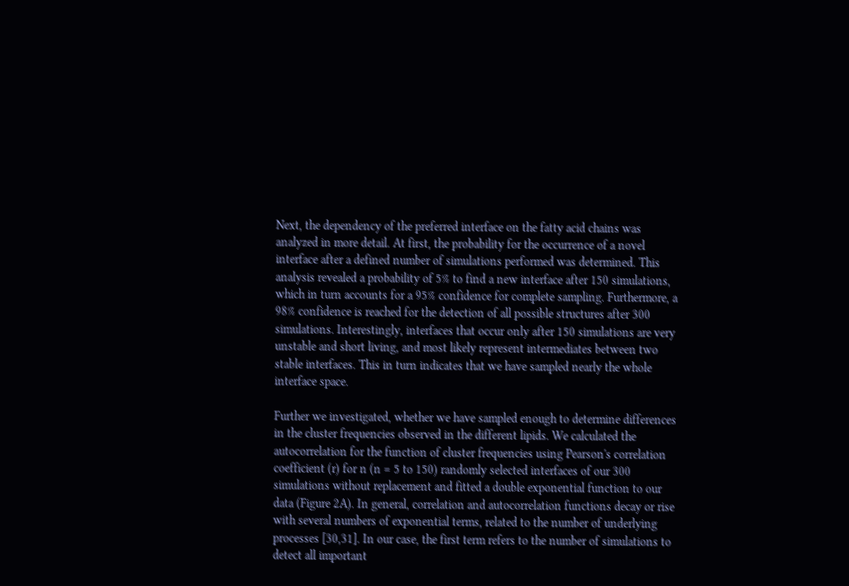Next, the dependency of the preferred interface on the fatty acid chains was analyzed in more detail. At first, the probability for the occurrence of a novel interface after a defined number of simulations performed was determined. This analysis revealed a probability of 5% to find a new interface after 150 simulations, which in turn accounts for a 95% confidence for complete sampling. Furthermore, a 98% confidence is reached for the detection of all possible structures after 300 simulations. Interestingly, interfaces that occur only after 150 simulations are very unstable and short living, and most likely represent intermediates between two stable interfaces. This in turn indicates that we have sampled nearly the whole interface space.

Further we investigated, whether we have sampled enough to determine differences in the cluster frequencies observed in the different lipids. We calculated the autocorrelation for the function of cluster frequencies using Pearson's correlation coefficient (r) for n (n = 5 to 150) randomly selected interfaces of our 300 simulations without replacement and fitted a double exponential function to our data (Figure 2A). In general, correlation and autocorrelation functions decay or rise with several numbers of exponential terms, related to the number of underlying processes [30,31]. In our case, the first term refers to the number of simulations to detect all important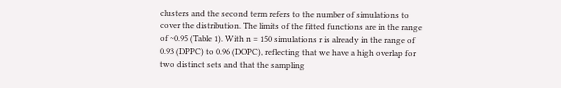clusters and the second term refers to the number of simulations to cover the distribution. The limits of the fitted functions are in the range of ~0.95 (Table 1). With n = 150 simulations r is already in the range of 0.93 (DPPC) to 0.96 (DOPC), reflecting that we have a high overlap for two distinct sets and that the sampling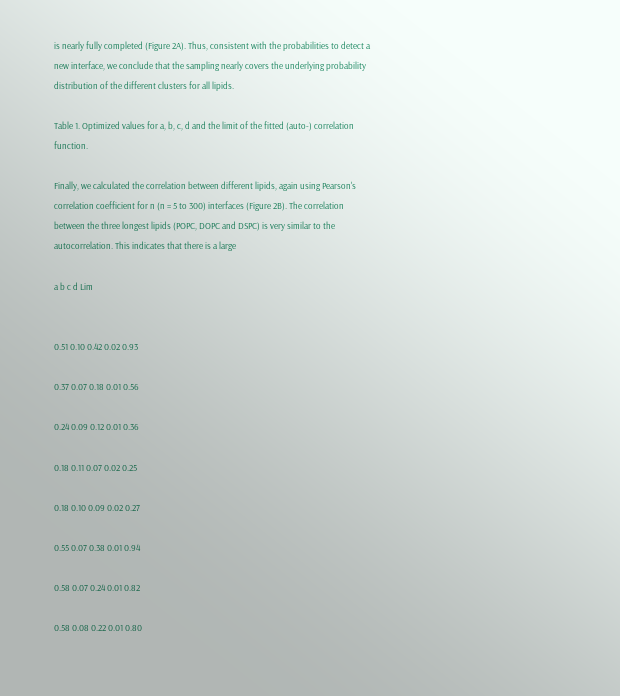is nearly fully completed (Figure 2A). Thus, consistent with the probabilities to detect a new interface, we conclude that the sampling nearly covers the underlying probability distribution of the different clusters for all lipids.

Table 1. Optimized values for a, b, c, d and the limit of the fitted (auto-) correlation function.

Finally, we calculated the correlation between different lipids, again using Pearson's correlation coefficient for n (n = 5 to 300) interfaces (Figure 2B). The correlation between the three longest lipids (POPC, DOPC and DSPC) is very similar to the autocorrelation. This indicates that there is a large

a b c d Lim


0.51 0.10 0.42 0.02 0.93

0.37 0.07 0.18 0.01 0.56

0.24 0.09 0.12 0.01 0.36

0.18 0.11 0.07 0.02 0.25

0.18 0.10 0.09 0.02 0.27

0.55 0.07 0.38 0.01 0.94

0.58 0.07 0.24 0.01 0.82

0.58 0.08 0.22 0.01 0.80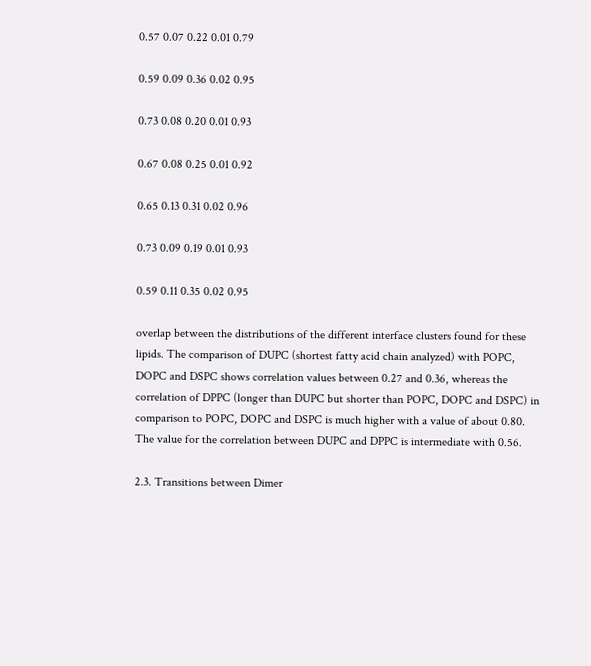0.57 0.07 0.22 0.01 0.79

0.59 0.09 0.36 0.02 0.95

0.73 0.08 0.20 0.01 0.93

0.67 0.08 0.25 0.01 0.92

0.65 0.13 0.31 0.02 0.96

0.73 0.09 0.19 0.01 0.93

0.59 0.11 0.35 0.02 0.95

overlap between the distributions of the different interface clusters found for these lipids. The comparison of DUPC (shortest fatty acid chain analyzed) with POPC, DOPC and DSPC shows correlation values between 0.27 and 0.36, whereas the correlation of DPPC (longer than DUPC but shorter than POPC, DOPC and DSPC) in comparison to POPC, DOPC and DSPC is much higher with a value of about 0.80. The value for the correlation between DUPC and DPPC is intermediate with 0.56.

2.3. Transitions between Dimer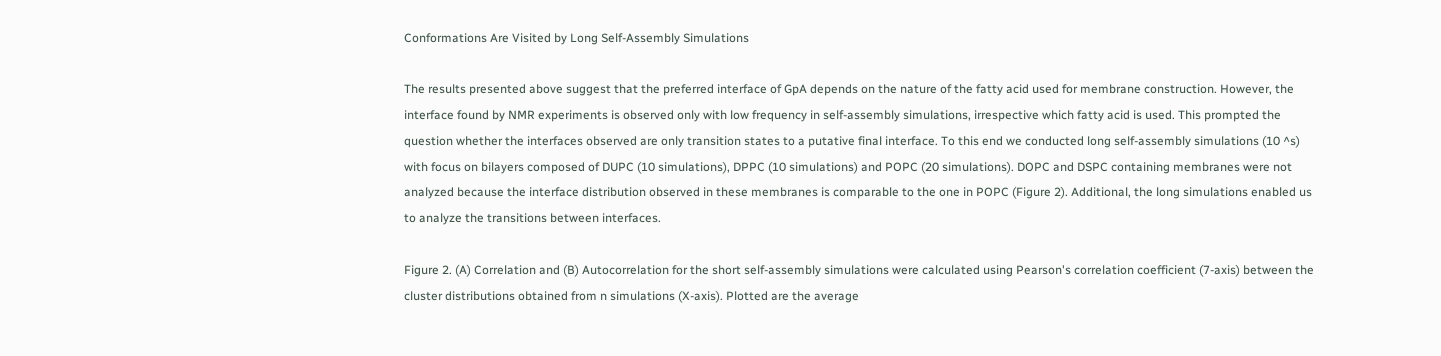Conformations Are Visited by Long Self-Assembly Simulations

The results presented above suggest that the preferred interface of GpA depends on the nature of the fatty acid used for membrane construction. However, the interface found by NMR experiments is observed only with low frequency in self-assembly simulations, irrespective which fatty acid is used. This prompted the question whether the interfaces observed are only transition states to a putative final interface. To this end we conducted long self-assembly simulations (10 ^s) with focus on bilayers composed of DUPC (10 simulations), DPPC (10 simulations) and POPC (20 simulations). DOPC and DSPC containing membranes were not analyzed because the interface distribution observed in these membranes is comparable to the one in POPC (Figure 2). Additional, the long simulations enabled us to analyze the transitions between interfaces.

Figure 2. (A) Correlation and (B) Autocorrelation for the short self-assembly simulations were calculated using Pearson's correlation coefficient (7-axis) between the cluster distributions obtained from n simulations (X-axis). Plotted are the average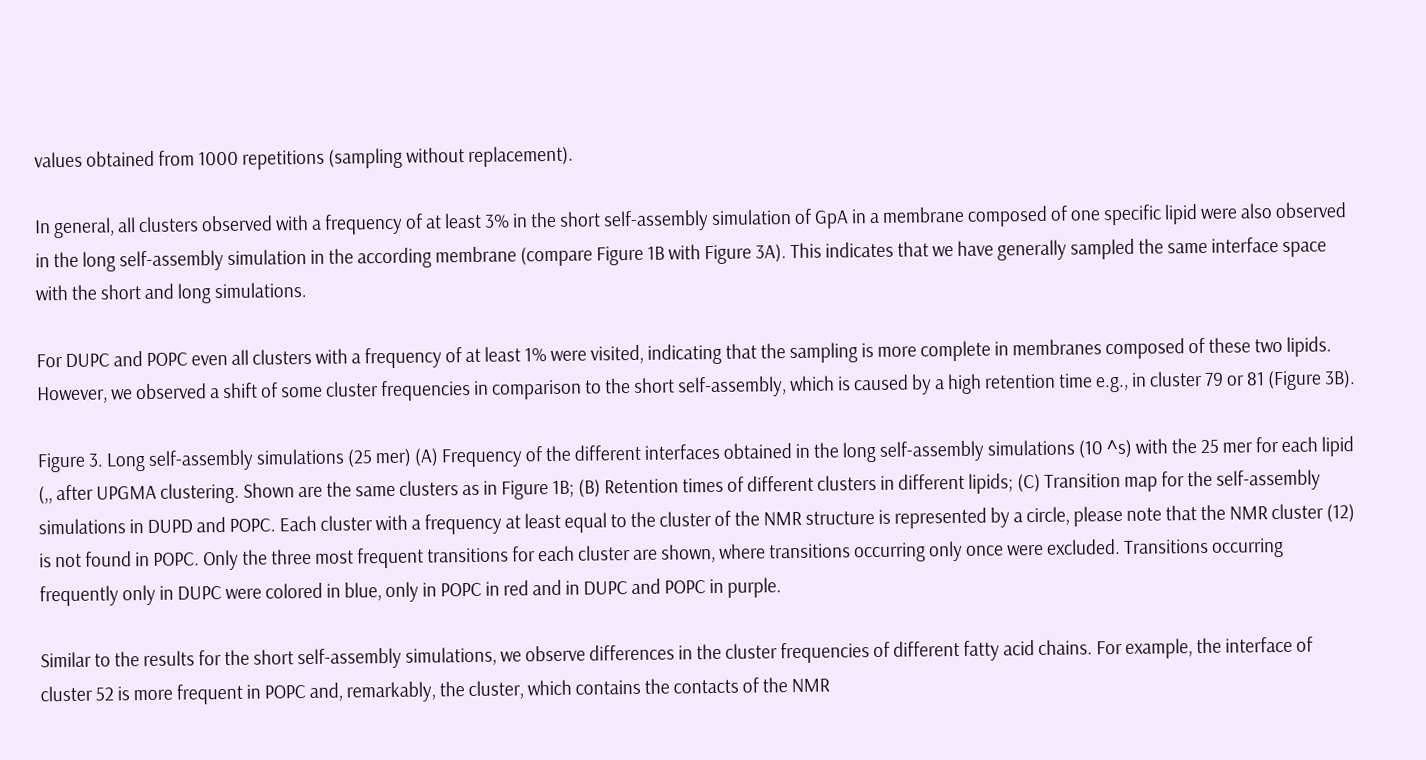values obtained from 1000 repetitions (sampling without replacement).

In general, all clusters observed with a frequency of at least 3% in the short self-assembly simulation of GpA in a membrane composed of one specific lipid were also observed in the long self-assembly simulation in the according membrane (compare Figure 1B with Figure 3A). This indicates that we have generally sampled the same interface space with the short and long simulations.

For DUPC and POPC even all clusters with a frequency of at least 1% were visited, indicating that the sampling is more complete in membranes composed of these two lipids. However, we observed a shift of some cluster frequencies in comparison to the short self-assembly, which is caused by a high retention time e.g., in cluster 79 or 81 (Figure 3B).

Figure 3. Long self-assembly simulations (25 mer) (A) Frequency of the different interfaces obtained in the long self-assembly simulations (10 ^s) with the 25 mer for each lipid (,, after UPGMA clustering. Shown are the same clusters as in Figure 1B; (B) Retention times of different clusters in different lipids; (C) Transition map for the self-assembly simulations in DUPD and POPC. Each cluster with a frequency at least equal to the cluster of the NMR structure is represented by a circle, please note that the NMR cluster (12) is not found in POPC. Only the three most frequent transitions for each cluster are shown, where transitions occurring only once were excluded. Transitions occurring frequently only in DUPC were colored in blue, only in POPC in red and in DUPC and POPC in purple.

Similar to the results for the short self-assembly simulations, we observe differences in the cluster frequencies of different fatty acid chains. For example, the interface of cluster 52 is more frequent in POPC and, remarkably, the cluster, which contains the contacts of the NMR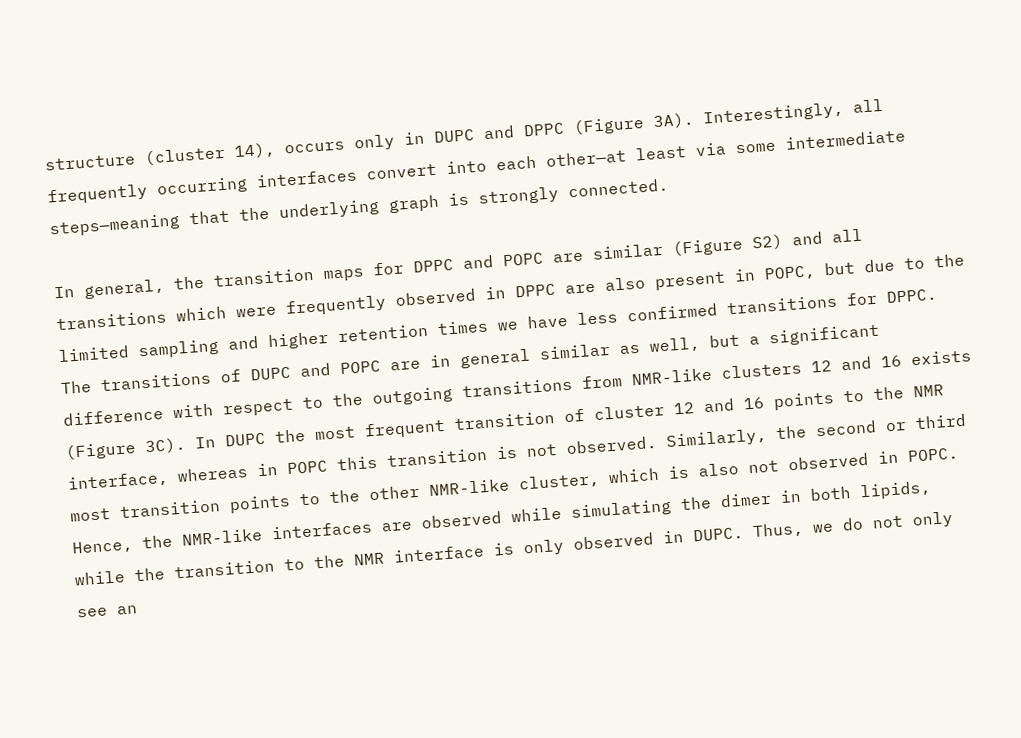structure (cluster 14), occurs only in DUPC and DPPC (Figure 3A). Interestingly, all frequently occurring interfaces convert into each other—at least via some intermediate steps—meaning that the underlying graph is strongly connected.

In general, the transition maps for DPPC and POPC are similar (Figure S2) and all transitions which were frequently observed in DPPC are also present in POPC, but due to the limited sampling and higher retention times we have less confirmed transitions for DPPC. The transitions of DUPC and POPC are in general similar as well, but a significant difference with respect to the outgoing transitions from NMR-like clusters 12 and 16 exists (Figure 3C). In DUPC the most frequent transition of cluster 12 and 16 points to the NMR interface, whereas in POPC this transition is not observed. Similarly, the second or third most transition points to the other NMR-like cluster, which is also not observed in POPC. Hence, the NMR-like interfaces are observed while simulating the dimer in both lipids, while the transition to the NMR interface is only observed in DUPC. Thus, we do not only see an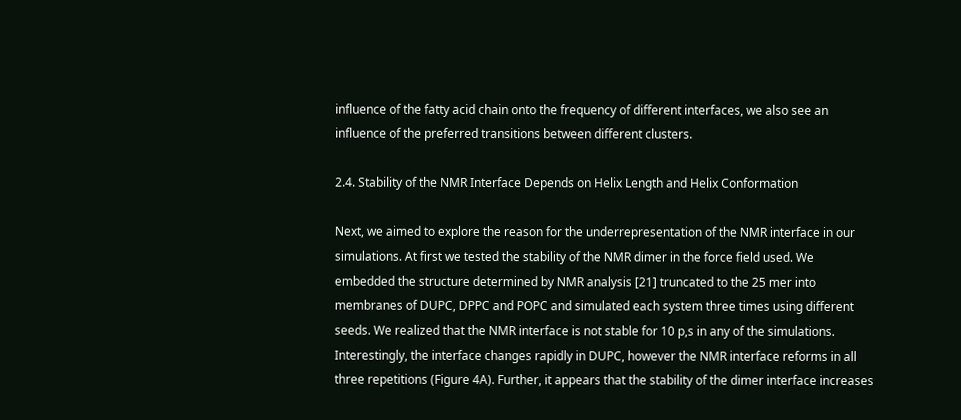influence of the fatty acid chain onto the frequency of different interfaces, we also see an influence of the preferred transitions between different clusters.

2.4. Stability of the NMR Interface Depends on Helix Length and Helix Conformation

Next, we aimed to explore the reason for the underrepresentation of the NMR interface in our simulations. At first we tested the stability of the NMR dimer in the force field used. We embedded the structure determined by NMR analysis [21] truncated to the 25 mer into membranes of DUPC, DPPC and POPC and simulated each system three times using different seeds. We realized that the NMR interface is not stable for 10 p,s in any of the simulations. Interestingly, the interface changes rapidly in DUPC, however the NMR interface reforms in all three repetitions (Figure 4A). Further, it appears that the stability of the dimer interface increases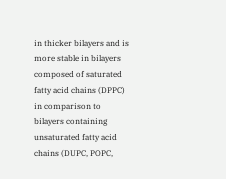in thicker bilayers and is more stable in bilayers composed of saturated fatty acid chains (DPPC) in comparison to bilayers containing unsaturated fatty acid chains (DUPC, POPC,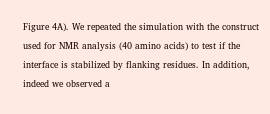Figure 4A). We repeated the simulation with the construct used for NMR analysis (40 amino acids) to test if the interface is stabilized by flanking residues. In addition, indeed we observed a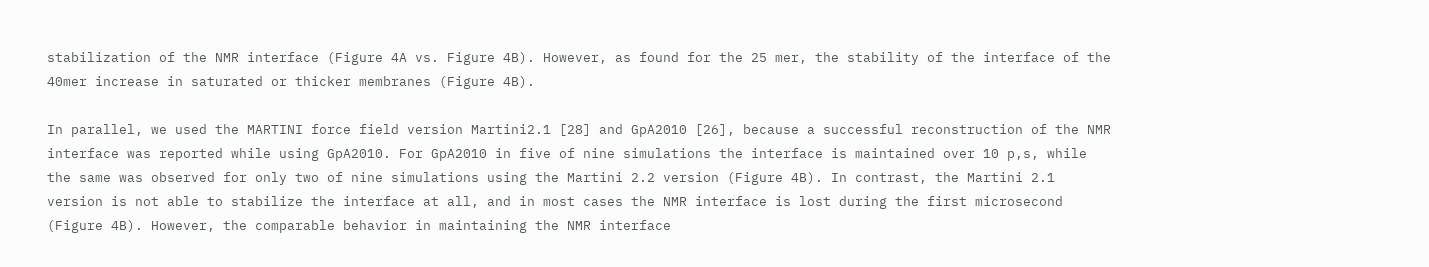stabilization of the NMR interface (Figure 4A vs. Figure 4B). However, as found for the 25 mer, the stability of the interface of the 40mer increase in saturated or thicker membranes (Figure 4B).

In parallel, we used the MARTINI force field version Martini2.1 [28] and GpA2010 [26], because a successful reconstruction of the NMR interface was reported while using GpA2010. For GpA2010 in five of nine simulations the interface is maintained over 10 p,s, while the same was observed for only two of nine simulations using the Martini 2.2 version (Figure 4B). In contrast, the Martini 2.1 version is not able to stabilize the interface at all, and in most cases the NMR interface is lost during the first microsecond (Figure 4B). However, the comparable behavior in maintaining the NMR interface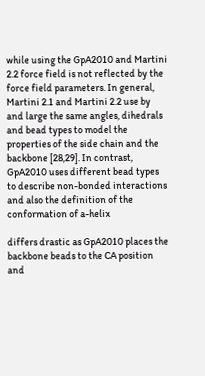while using the GpA2010 and Martini 2.2 force field is not reflected by the force field parameters. In general, Martini 2.1 and Martini 2.2 use by and large the same angles, dihedrals and bead types to model the properties of the side chain and the backbone [28,29]. In contrast, GpA2010 uses different bead types to describe non-bonded interactions and also the definition of the conformation of a-helix

differs drastic as GpA2010 places the backbone beads to the CA position and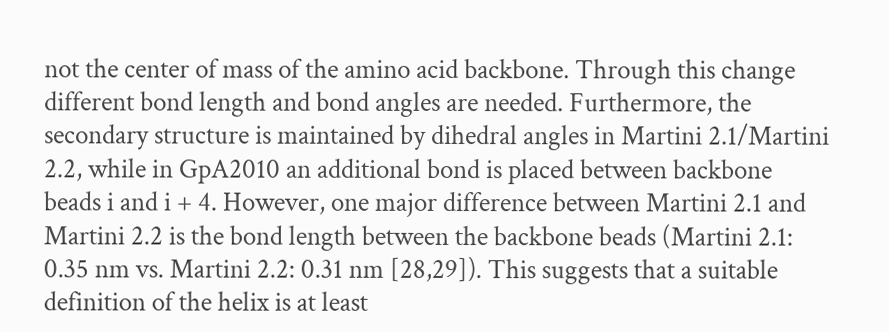not the center of mass of the amino acid backbone. Through this change different bond length and bond angles are needed. Furthermore, the secondary structure is maintained by dihedral angles in Martini 2.1/Martini 2.2, while in GpA2010 an additional bond is placed between backbone beads i and i + 4. However, one major difference between Martini 2.1 and Martini 2.2 is the bond length between the backbone beads (Martini 2.1: 0.35 nm vs. Martini 2.2: 0.31 nm [28,29]). This suggests that a suitable definition of the helix is at least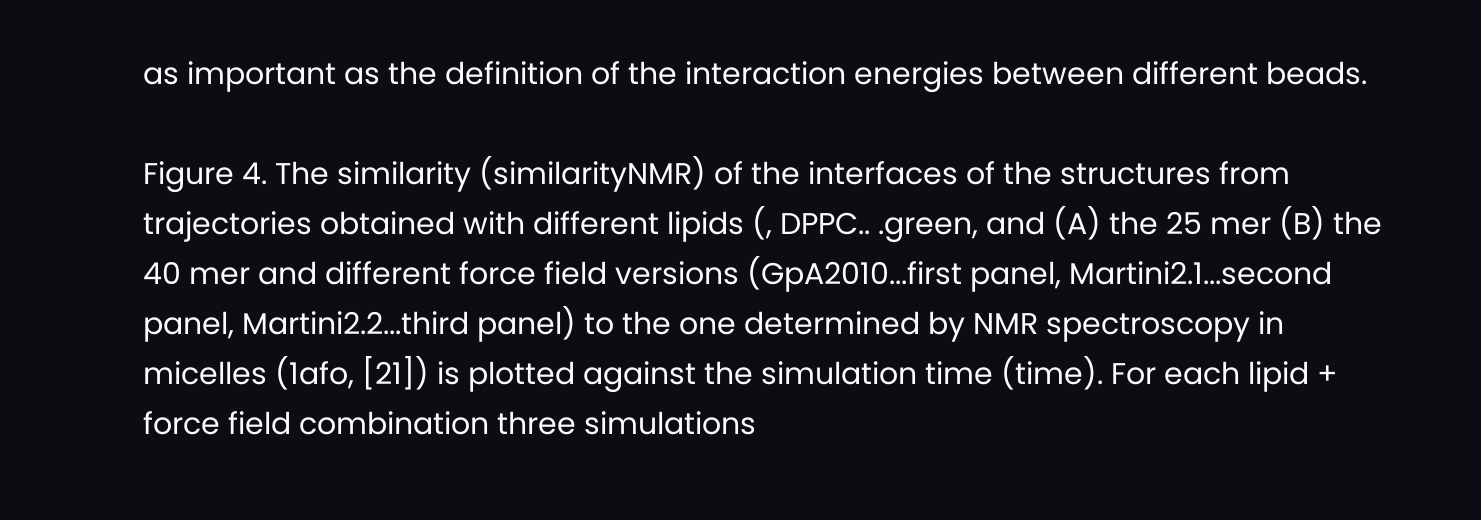as important as the definition of the interaction energies between different beads.

Figure 4. The similarity (similarityNMR) of the interfaces of the structures from trajectories obtained with different lipids (, DPPC.. .green, and (A) the 25 mer (B) the 40 mer and different force field versions (GpA2010...first panel, Martini2.1...second panel, Martini2.2...third panel) to the one determined by NMR spectroscopy in micelles (1afo, [21]) is plotted against the simulation time (time). For each lipid + force field combination three simulations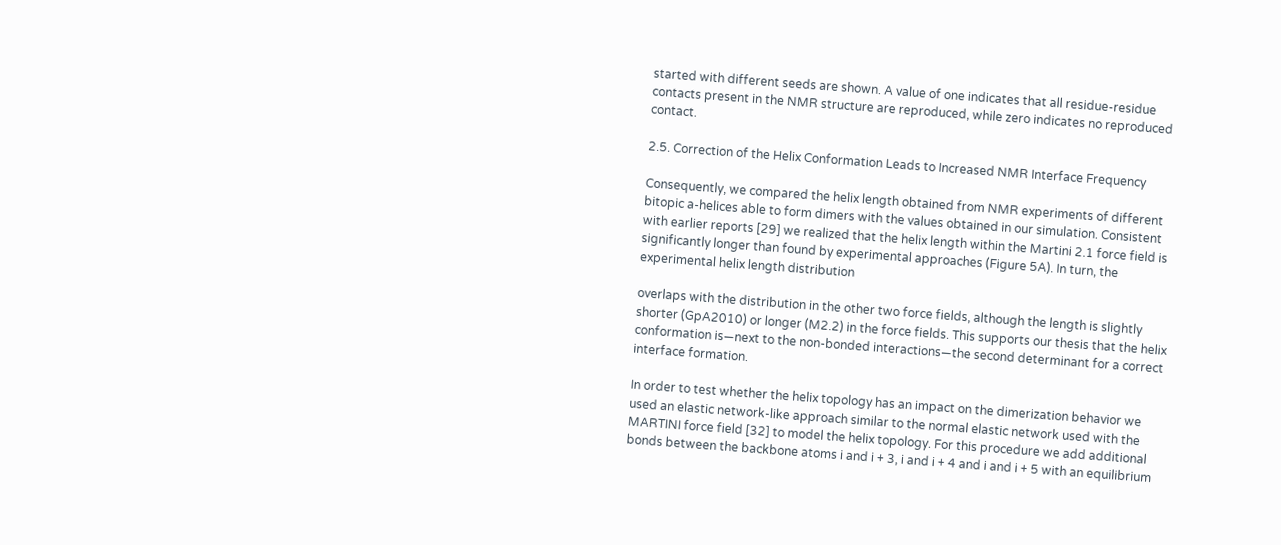started with different seeds are shown. A value of one indicates that all residue-residue contacts present in the NMR structure are reproduced, while zero indicates no reproduced contact.

2.5. Correction of the Helix Conformation Leads to Increased NMR Interface Frequency

Consequently, we compared the helix length obtained from NMR experiments of different bitopic a-helices able to form dimers with the values obtained in our simulation. Consistent with earlier reports [29] we realized that the helix length within the Martini 2.1 force field is significantly longer than found by experimental approaches (Figure 5A). In turn, the experimental helix length distribution

overlaps with the distribution in the other two force fields, although the length is slightly shorter (GpA2010) or longer (M2.2) in the force fields. This supports our thesis that the helix conformation is—next to the non-bonded interactions—the second determinant for a correct interface formation.

In order to test whether the helix topology has an impact on the dimerization behavior we used an elastic network-like approach similar to the normal elastic network used with the MARTINI force field [32] to model the helix topology. For this procedure we add additional bonds between the backbone atoms i and i + 3, i and i + 4 and i and i + 5 with an equilibrium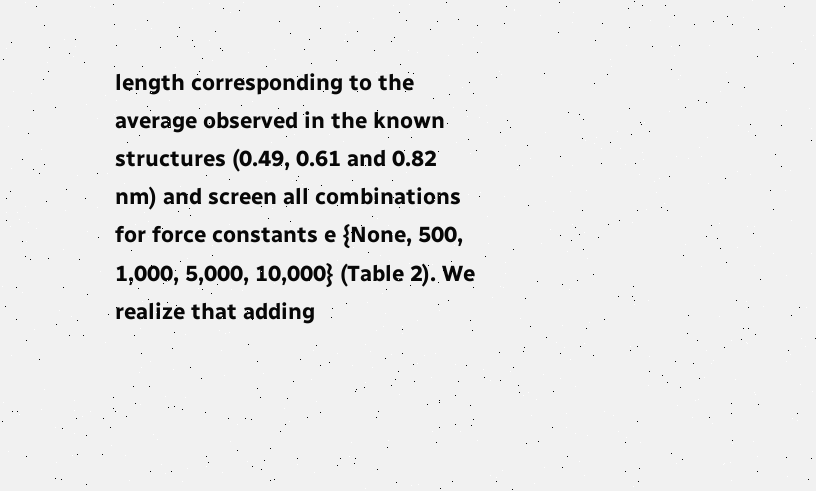length corresponding to the average observed in the known structures (0.49, 0.61 and 0.82 nm) and screen all combinations for force constants e {None, 500, 1,000, 5,000, 10,000} (Table 2). We realize that adding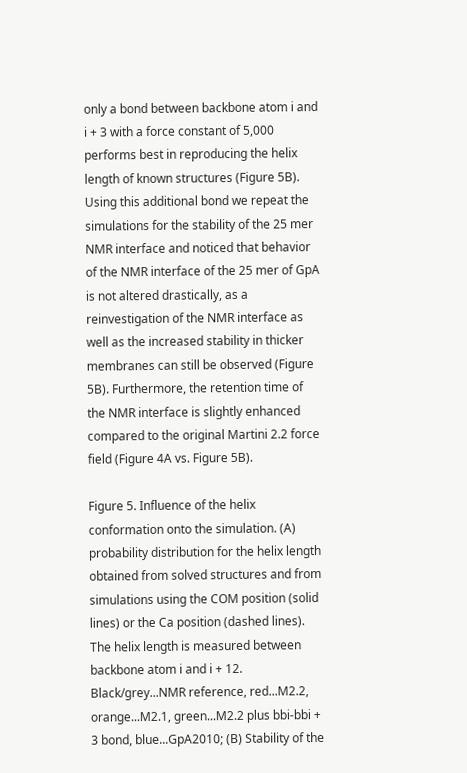only a bond between backbone atom i and i + 3 with a force constant of 5,000 performs best in reproducing the helix length of known structures (Figure 5B). Using this additional bond we repeat the simulations for the stability of the 25 mer NMR interface and noticed that behavior of the NMR interface of the 25 mer of GpA is not altered drastically, as a reinvestigation of the NMR interface as well as the increased stability in thicker membranes can still be observed (Figure 5B). Furthermore, the retention time of the NMR interface is slightly enhanced compared to the original Martini 2.2 force field (Figure 4A vs. Figure 5B).

Figure 5. Influence of the helix conformation onto the simulation. (A) probability distribution for the helix length obtained from solved structures and from simulations using the COM position (solid lines) or the Ca position (dashed lines). The helix length is measured between backbone atom i and i + 12. Black/grey...NMR reference, red...M2.2, orange...M2.1, green...M2.2 plus bbi-bbi + 3 bond, blue...GpA2010; (B) Stability of the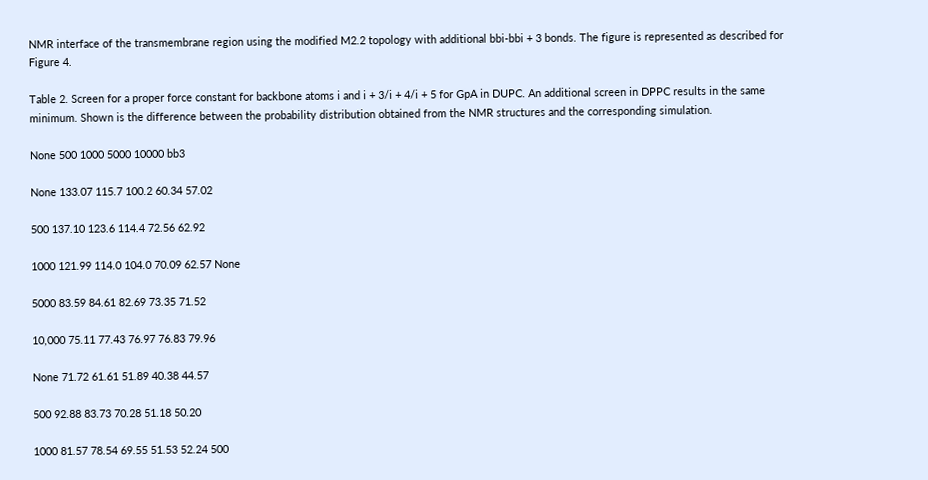NMR interface of the transmembrane region using the modified M2.2 topology with additional bbi-bbi + 3 bonds. The figure is represented as described for Figure 4.

Table 2. Screen for a proper force constant for backbone atoms i and i + 3/i + 4/i + 5 for GpA in DUPC. An additional screen in DPPC results in the same minimum. Shown is the difference between the probability distribution obtained from the NMR structures and the corresponding simulation.

None 500 1000 5000 10000 bb3

None 133.07 115.7 100.2 60.34 57.02

500 137.10 123.6 114.4 72.56 62.92

1000 121.99 114.0 104.0 70.09 62.57 None

5000 83.59 84.61 82.69 73.35 71.52

10,000 75.11 77.43 76.97 76.83 79.96

None 71.72 61.61 51.89 40.38 44.57

500 92.88 83.73 70.28 51.18 50.20

1000 81.57 78.54 69.55 51.53 52.24 500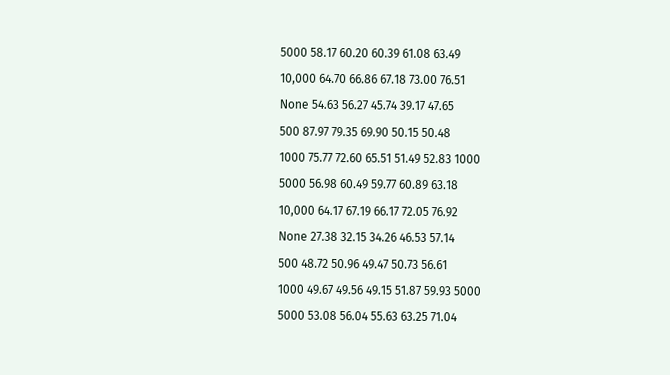5000 58.17 60.20 60.39 61.08 63.49

10,000 64.70 66.86 67.18 73.00 76.51

None 54.63 56.27 45.74 39.17 47.65

500 87.97 79.35 69.90 50.15 50.48

1000 75.77 72.60 65.51 51.49 52.83 1000

5000 56.98 60.49 59.77 60.89 63.18

10,000 64.17 67.19 66.17 72.05 76.92

None 27.38 32.15 34.26 46.53 57.14

500 48.72 50.96 49.47 50.73 56.61

1000 49.67 49.56 49.15 51.87 59.93 5000

5000 53.08 56.04 55.63 63.25 71.04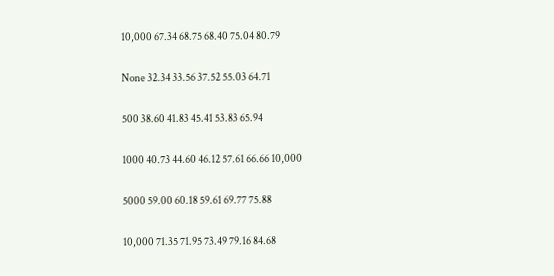10,000 67.34 68.75 68.40 75.04 80.79

None 32.34 33.56 37.52 55.03 64.71

500 38.60 41.83 45.41 53.83 65.94

1000 40.73 44.60 46.12 57.61 66.66 10,000

5000 59.00 60.18 59.61 69.77 75.88

10,000 71.35 71.95 73.49 79.16 84.68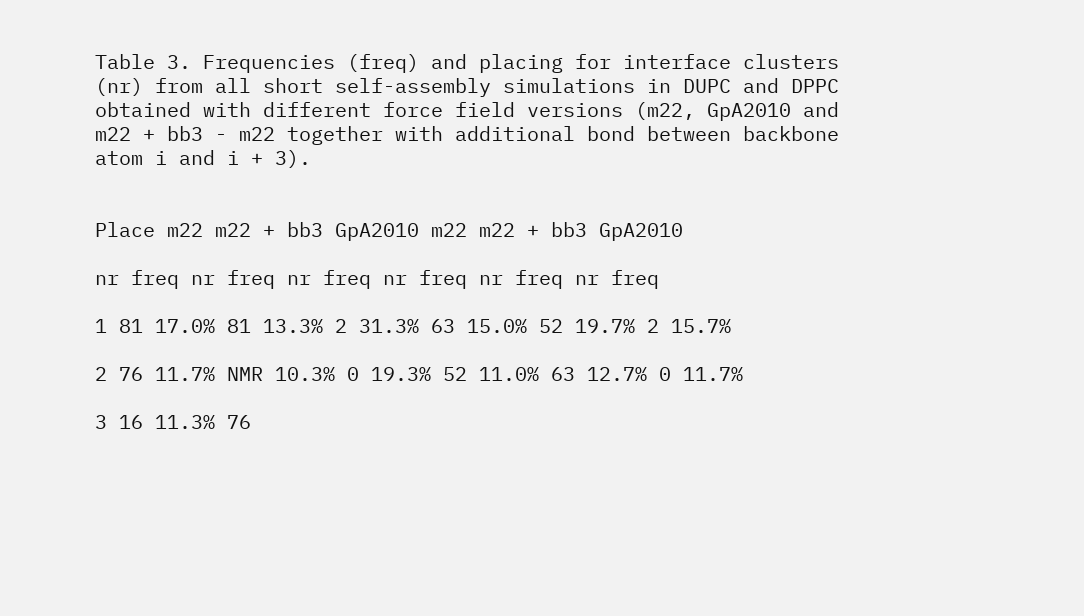Table 3. Frequencies (freq) and placing for interface clusters (nr) from all short self-assembly simulations in DUPC and DPPC obtained with different force field versions (m22, GpA2010 and m22 + bb3 - m22 together with additional bond between backbone atom i and i + 3).


Place m22 m22 + bb3 GpA2010 m22 m22 + bb3 GpA2010

nr freq nr freq nr freq nr freq nr freq nr freq

1 81 17.0% 81 13.3% 2 31.3% 63 15.0% 52 19.7% 2 15.7%

2 76 11.7% NMR 10.3% 0 19.3% 52 11.0% 63 12.7% 0 11.7%

3 16 11.3% 76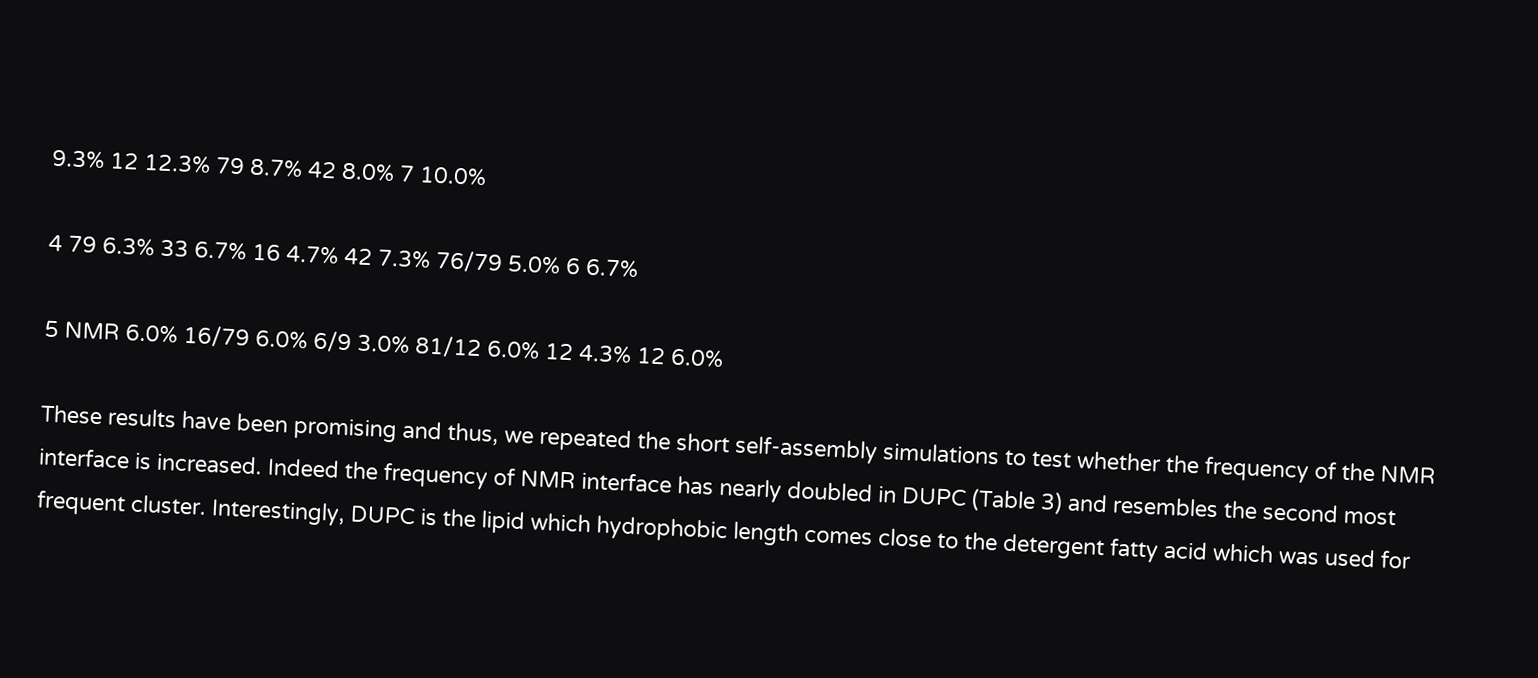9.3% 12 12.3% 79 8.7% 42 8.0% 7 10.0%

4 79 6.3% 33 6.7% 16 4.7% 42 7.3% 76/79 5.0% 6 6.7%

5 NMR 6.0% 16/79 6.0% 6/9 3.0% 81/12 6.0% 12 4.3% 12 6.0%

These results have been promising and thus, we repeated the short self-assembly simulations to test whether the frequency of the NMR interface is increased. Indeed the frequency of NMR interface has nearly doubled in DUPC (Table 3) and resembles the second most frequent cluster. Interestingly, DUPC is the lipid which hydrophobic length comes close to the detergent fatty acid which was used for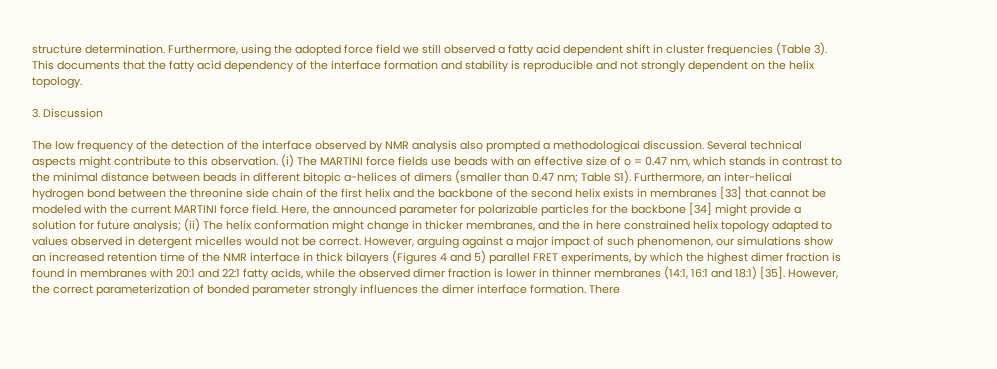structure determination. Furthermore, using the adopted force field we still observed a fatty acid dependent shift in cluster frequencies (Table 3). This documents that the fatty acid dependency of the interface formation and stability is reproducible and not strongly dependent on the helix topology.

3. Discussion

The low frequency of the detection of the interface observed by NMR analysis also prompted a methodological discussion. Several technical aspects might contribute to this observation. (i) The MARTINI force fields use beads with an effective size of o = 0.47 nm, which stands in contrast to the minimal distance between beads in different bitopic a-helices of dimers (smaller than 0.47 nm; Table S1). Furthermore, an inter-helical hydrogen bond between the threonine side chain of the first helix and the backbone of the second helix exists in membranes [33] that cannot be modeled with the current MARTINI force field. Here, the announced parameter for polarizable particles for the backbone [34] might provide a solution for future analysis; (ii) The helix conformation might change in thicker membranes, and the in here constrained helix topology adapted to values observed in detergent micelles would not be correct. However, arguing against a major impact of such phenomenon, our simulations show an increased retention time of the NMR interface in thick bilayers (Figures 4 and 5) parallel FRET experiments, by which the highest dimer fraction is found in membranes with 20:1 and 22:1 fatty acids, while the observed dimer fraction is lower in thinner membranes (14:1, 16:1 and 18:1) [35]. However, the correct parameterization of bonded parameter strongly influences the dimer interface formation. There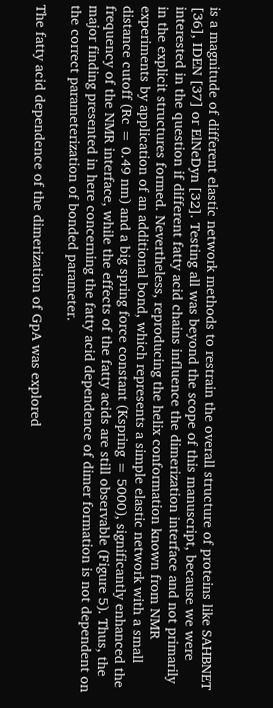is a magnitude of different elastic network methods to restrain the overall structure of proteins like SAHBNET [36], IDEN [37] or ElNeDyn [32]. Testing all was beyond the scope of this manuscript, because we were interested in the question if different fatty acid chains influence the dimerization interface and not primarily in the explicit structures formed. Nevertheless, reproducing the helix conformation known from NMR experiments by application of an additional bond, which represents a simple elastic network with a small distance cutoff (Rc = 0.49 nm) and a big spring force constant (Kspring = 5000), significantly enhanced the frequency of the NMR interface, while the effects of the fatty acids are still observable (Figure 5). Thus, the major finding presented in here concerning the fatty acid dependence of dimer formation is not dependent on the correct parameterization of bonded parameter.

The fatty acid dependence of the dimerization of GpA was explored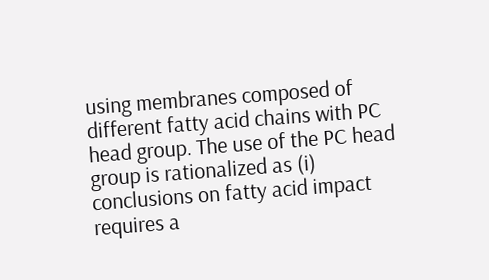using membranes composed of different fatty acid chains with PC head group. The use of the PC head group is rationalized as (i) conclusions on fatty acid impact requires a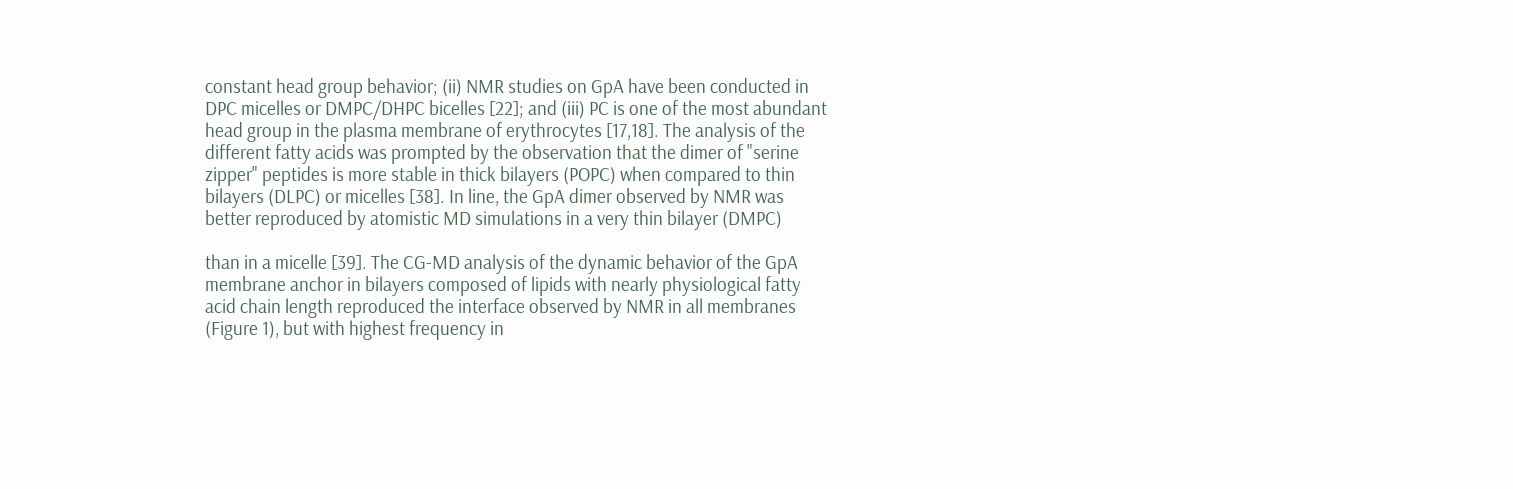constant head group behavior; (ii) NMR studies on GpA have been conducted in DPC micelles or DMPC/DHPC bicelles [22]; and (iii) PC is one of the most abundant head group in the plasma membrane of erythrocytes [17,18]. The analysis of the different fatty acids was prompted by the observation that the dimer of "serine zipper" peptides is more stable in thick bilayers (POPC) when compared to thin bilayers (DLPC) or micelles [38]. In line, the GpA dimer observed by NMR was better reproduced by atomistic MD simulations in a very thin bilayer (DMPC)

than in a micelle [39]. The CG-MD analysis of the dynamic behavior of the GpA membrane anchor in bilayers composed of lipids with nearly physiological fatty acid chain length reproduced the interface observed by NMR in all membranes (Figure 1), but with highest frequency in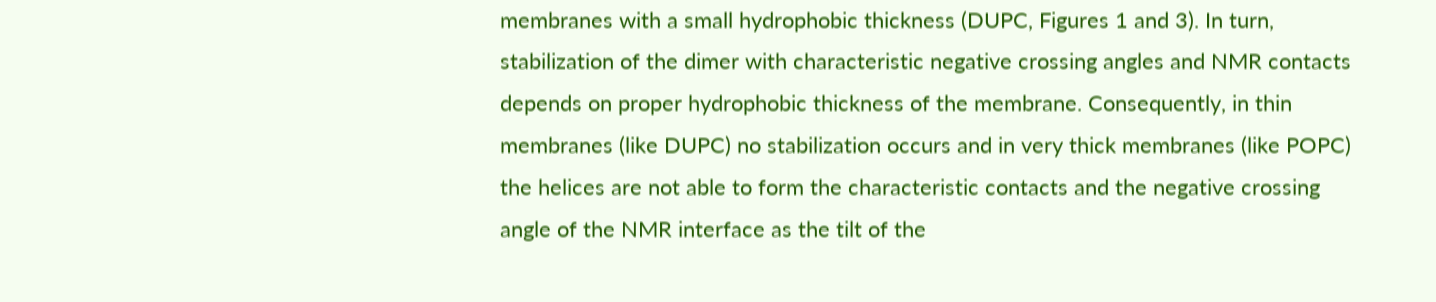membranes with a small hydrophobic thickness (DUPC, Figures 1 and 3). In turn, stabilization of the dimer with characteristic negative crossing angles and NMR contacts depends on proper hydrophobic thickness of the membrane. Consequently, in thin membranes (like DUPC) no stabilization occurs and in very thick membranes (like POPC) the helices are not able to form the characteristic contacts and the negative crossing angle of the NMR interface as the tilt of the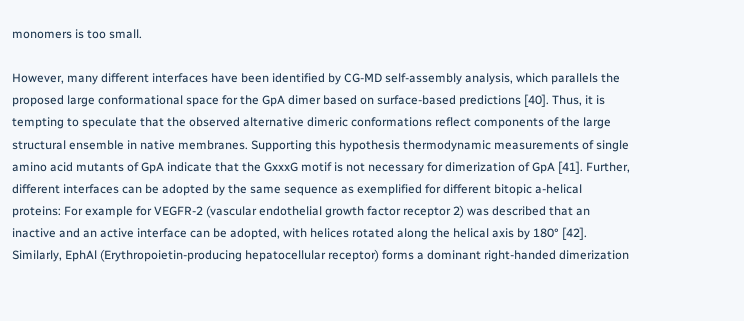monomers is too small.

However, many different interfaces have been identified by CG-MD self-assembly analysis, which parallels the proposed large conformational space for the GpA dimer based on surface-based predictions [40]. Thus, it is tempting to speculate that the observed alternative dimeric conformations reflect components of the large structural ensemble in native membranes. Supporting this hypothesis thermodynamic measurements of single amino acid mutants of GpA indicate that the GxxxG motif is not necessary for dimerization of GpA [41]. Further, different interfaces can be adopted by the same sequence as exemplified for different bitopic a-helical proteins: For example for VEGFR-2 (vascular endothelial growth factor receptor 2) was described that an inactive and an active interface can be adopted, with helices rotated along the helical axis by 180° [42]. Similarly, EphAl (Erythropoietin-producing hepatocellular receptor) forms a dominant right-handed dimerization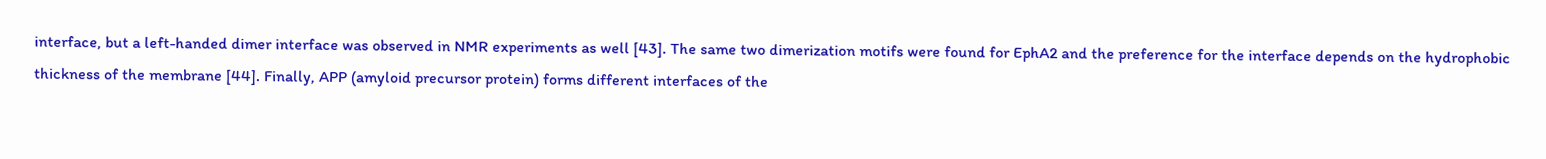interface, but a left-handed dimer interface was observed in NMR experiments as well [43]. The same two dimerization motifs were found for EphA2 and the preference for the interface depends on the hydrophobic thickness of the membrane [44]. Finally, APP (amyloid precursor protein) forms different interfaces of the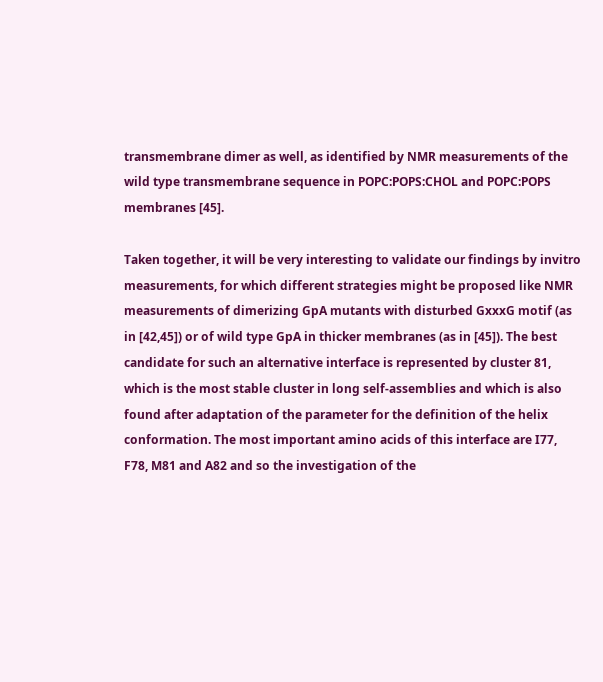transmembrane dimer as well, as identified by NMR measurements of the wild type transmembrane sequence in POPC:POPS:CHOL and POPC:POPS membranes [45].

Taken together, it will be very interesting to validate our findings by invitro measurements, for which different strategies might be proposed like NMR measurements of dimerizing GpA mutants with disturbed GxxxG motif (as in [42,45]) or of wild type GpA in thicker membranes (as in [45]). The best candidate for such an alternative interface is represented by cluster 81, which is the most stable cluster in long self-assemblies and which is also found after adaptation of the parameter for the definition of the helix conformation. The most important amino acids of this interface are I77, F78, M81 and A82 and so the investigation of the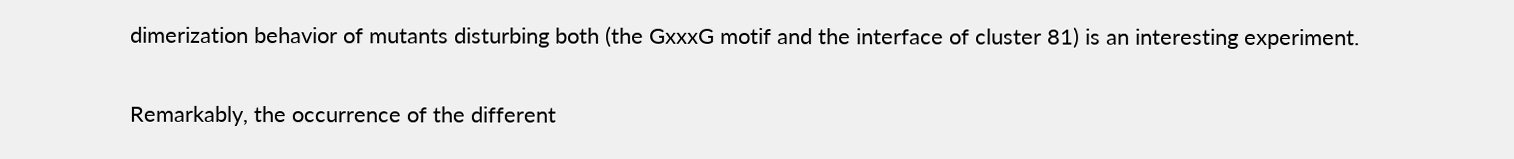dimerization behavior of mutants disturbing both (the GxxxG motif and the interface of cluster 81) is an interesting experiment.

Remarkably, the occurrence of the different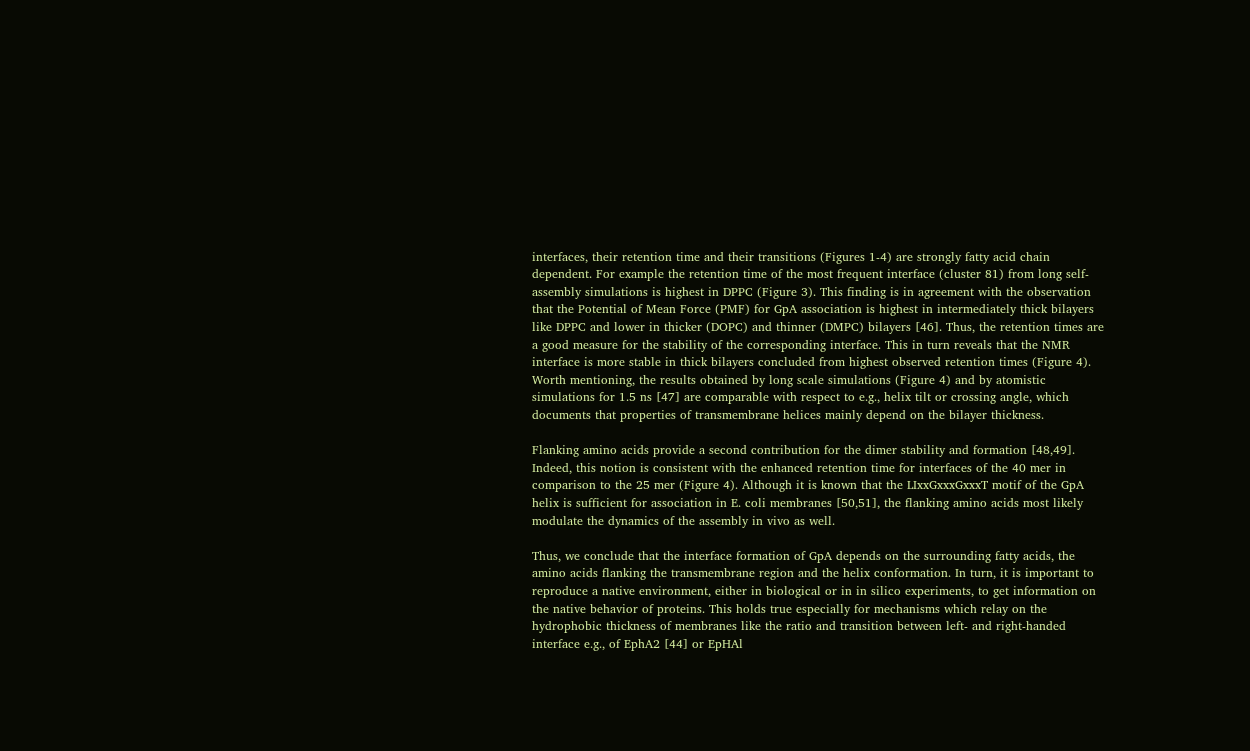interfaces, their retention time and their transitions (Figures 1-4) are strongly fatty acid chain dependent. For example the retention time of the most frequent interface (cluster 81) from long self-assembly simulations is highest in DPPC (Figure 3). This finding is in agreement with the observation that the Potential of Mean Force (PMF) for GpA association is highest in intermediately thick bilayers like DPPC and lower in thicker (DOPC) and thinner (DMPC) bilayers [46]. Thus, the retention times are a good measure for the stability of the corresponding interface. This in turn reveals that the NMR interface is more stable in thick bilayers concluded from highest observed retention times (Figure 4). Worth mentioning, the results obtained by long scale simulations (Figure 4) and by atomistic simulations for 1.5 ns [47] are comparable with respect to e.g., helix tilt or crossing angle, which documents that properties of transmembrane helices mainly depend on the bilayer thickness.

Flanking amino acids provide a second contribution for the dimer stability and formation [48,49]. Indeed, this notion is consistent with the enhanced retention time for interfaces of the 40 mer in comparison to the 25 mer (Figure 4). Although it is known that the LIxxGxxxGxxxT motif of the GpA helix is sufficient for association in E. coli membranes [50,51], the flanking amino acids most likely modulate the dynamics of the assembly in vivo as well.

Thus, we conclude that the interface formation of GpA depends on the surrounding fatty acids, the amino acids flanking the transmembrane region and the helix conformation. In turn, it is important to reproduce a native environment, either in biological or in in silico experiments, to get information on the native behavior of proteins. This holds true especially for mechanisms which relay on the hydrophobic thickness of membranes like the ratio and transition between left- and right-handed interface e.g., of EphA2 [44] or EpHAl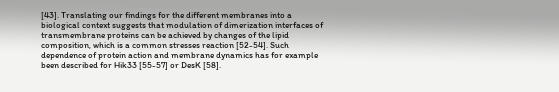[43]. Translating our findings for the different membranes into a biological context suggests that modulation of dimerization interfaces of transmembrane proteins can be achieved by changes of the lipid composition, which is a common stresses reaction [52-54]. Such dependence of protein action and membrane dynamics has for example been described for Hik33 [55-57] or DesK [58].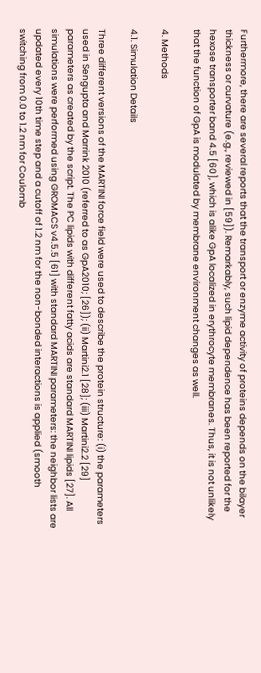Furthermore, there are several reports that the transport or enzyme activity of proteins depends on the bilayer thickness or curvature (e.g., reviewed in [59]). Remarkably, such lipid dependence has been reported for the hexose transporter band 4.5 [60], which is alike GpA localized in erythrocyte membranes. Thus, it is not unlikely that the function of GpA is modulated by membrane environment changes as well.

4. Methods

4.1. Simulation Details

Three different versions of the MARTINI force field were used to describe the protein structure: (i) the parameters used in Sengupta and Marrink 2010 (referred to as GpA2010; [26]); (ii) Martini2.1 [28]; (iii) Martini2.2 [29] parameters as created by the script. The PC lipids with different fatty acids are standard MARTINI lipids [27]. All simulations were performed using GROMACS v4.5.5 [61] with standard MARTINI parameters: the neighbor lists are updated every 10th time step and a cutoff of 1.2 nm for the non-bonded interactions is applied (smooth switching from 0.0 to 1.2 nm for Coulomb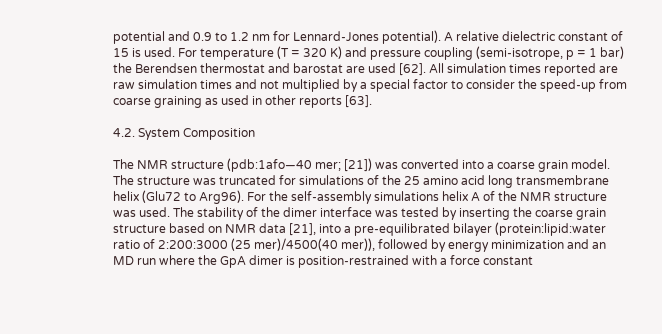potential and 0.9 to 1.2 nm for Lennard-Jones potential). A relative dielectric constant of 15 is used. For temperature (T = 320 K) and pressure coupling (semi-isotrope, p = 1 bar) the Berendsen thermostat and barostat are used [62]. All simulation times reported are raw simulation times and not multiplied by a special factor to consider the speed-up from coarse graining as used in other reports [63].

4.2. System Composition

The NMR structure (pdb:1afo—40 mer; [21]) was converted into a coarse grain model. The structure was truncated for simulations of the 25 amino acid long transmembrane helix (Glu72 to Arg96). For the self-assembly simulations helix A of the NMR structure was used. The stability of the dimer interface was tested by inserting the coarse grain structure based on NMR data [21], into a pre-equilibrated bilayer (protein:lipid:water ratio of 2:200:3000 (25 mer)/4500(40 mer)), followed by energy minimization and an MD run where the GpA dimer is position-restrained with a force constant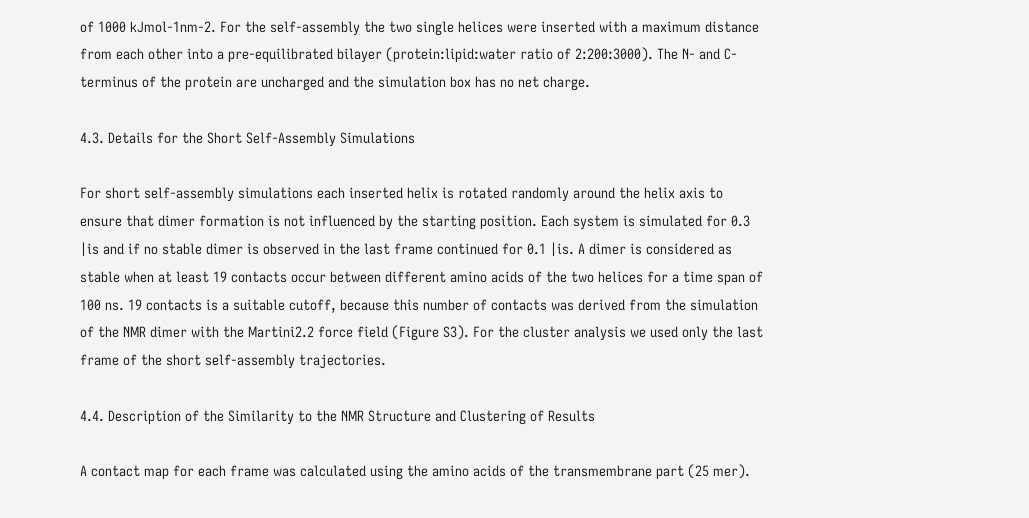of 1000 kJmol-1nm-2. For the self-assembly the two single helices were inserted with a maximum distance from each other into a pre-equilibrated bilayer (protein:lipid:water ratio of 2:200:3000). The N- and C-terminus of the protein are uncharged and the simulation box has no net charge.

4.3. Details for the Short Self-Assembly Simulations

For short self-assembly simulations each inserted helix is rotated randomly around the helix axis to ensure that dimer formation is not influenced by the starting position. Each system is simulated for 0.3 |is and if no stable dimer is observed in the last frame continued for 0.1 |is. A dimer is considered as stable when at least 19 contacts occur between different amino acids of the two helices for a time span of 100 ns. 19 contacts is a suitable cutoff, because this number of contacts was derived from the simulation of the NMR dimer with the Martini2.2 force field (Figure S3). For the cluster analysis we used only the last frame of the short self-assembly trajectories.

4.4. Description of the Similarity to the NMR Structure and Clustering of Results

A contact map for each frame was calculated using the amino acids of the transmembrane part (25 mer).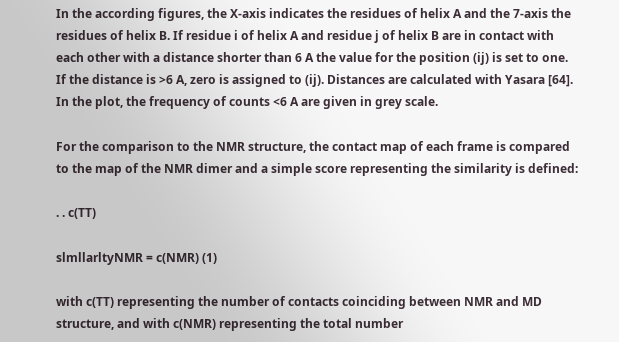In the according figures, the X-axis indicates the residues of helix A and the 7-axis the residues of helix B. If residue i of helix A and residue j of helix B are in contact with each other with a distance shorter than 6 A the value for the position (ij) is set to one. If the distance is >6 A, zero is assigned to (ij). Distances are calculated with Yasara [64]. In the plot, the frequency of counts <6 A are given in grey scale.

For the comparison to the NMR structure, the contact map of each frame is compared to the map of the NMR dimer and a simple score representing the similarity is defined:

. . c(TT)

slmllarltyNMR = c(NMR) (1)

with c(TT) representing the number of contacts coinciding between NMR and MD structure, and with c(NMR) representing the total number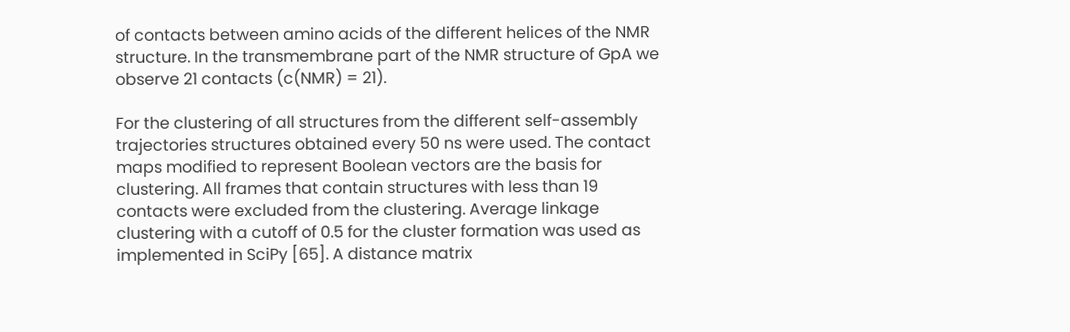of contacts between amino acids of the different helices of the NMR structure. In the transmembrane part of the NMR structure of GpA we observe 21 contacts (c(NMR) = 21).

For the clustering of all structures from the different self-assembly trajectories structures obtained every 50 ns were used. The contact maps modified to represent Boolean vectors are the basis for clustering. All frames that contain structures with less than 19 contacts were excluded from the clustering. Average linkage clustering with a cutoff of 0.5 for the cluster formation was used as implemented in SciPy [65]. A distance matrix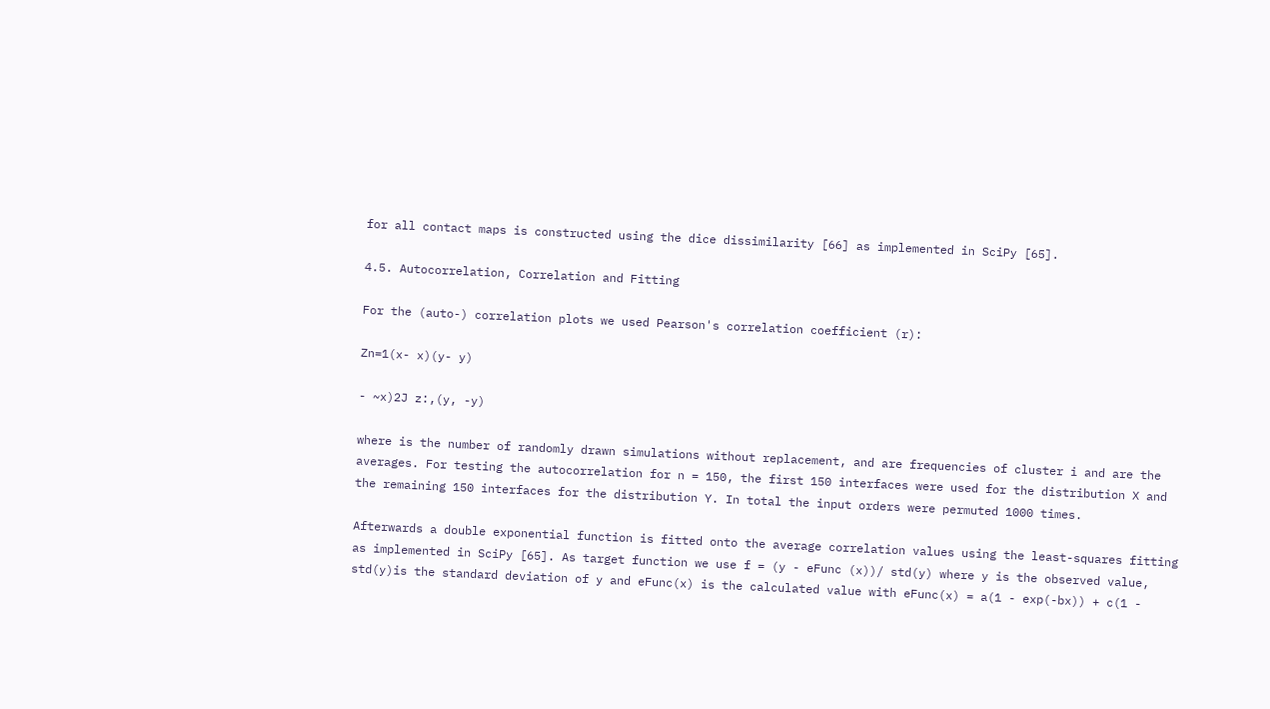for all contact maps is constructed using the dice dissimilarity [66] as implemented in SciPy [65].

4.5. Autocorrelation, Correlation and Fitting

For the (auto-) correlation plots we used Pearson's correlation coefficient (r):

Zn=1(x- x)(y- y)

- ~x)2J z:,(y, -y)

where is the number of randomly drawn simulations without replacement, and are frequencies of cluster i and are the averages. For testing the autocorrelation for n = 150, the first 150 interfaces were used for the distribution X and the remaining 150 interfaces for the distribution Y. In total the input orders were permuted 1000 times.

Afterwards a double exponential function is fitted onto the average correlation values using the least-squares fitting as implemented in SciPy [65]. As target function we use f = (y - eFunc (x))/ std(y) where y is the observed value, std(y)is the standard deviation of y and eFunc(x) is the calculated value with eFunc(x) = a(1 - exp(-bx)) + c(1 -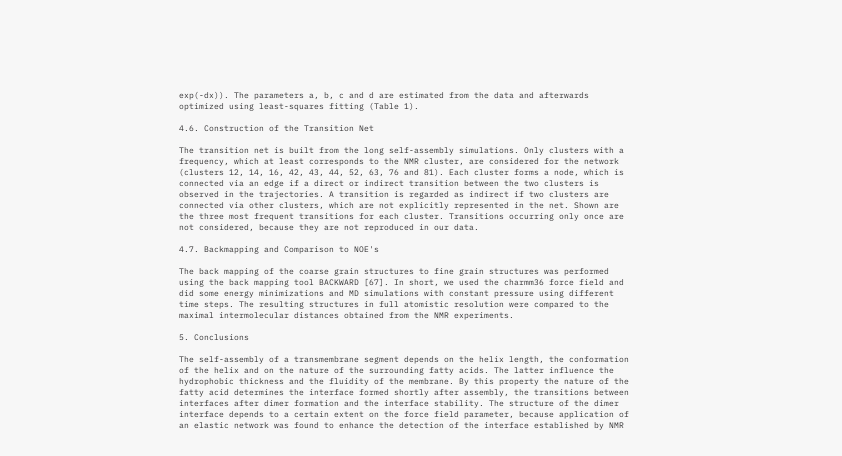exp(-dx)). The parameters a, b, c and d are estimated from the data and afterwards optimized using least-squares fitting (Table 1).

4.6. Construction of the Transition Net

The transition net is built from the long self-assembly simulations. Only clusters with a frequency, which at least corresponds to the NMR cluster, are considered for the network (clusters 12, 14, 16, 42, 43, 44, 52, 63, 76 and 81). Each cluster forms a node, which is connected via an edge if a direct or indirect transition between the two clusters is observed in the trajectories. A transition is regarded as indirect if two clusters are connected via other clusters, which are not explicitly represented in the net. Shown are the three most frequent transitions for each cluster. Transitions occurring only once are not considered, because they are not reproduced in our data.

4.7. Backmapping and Comparison to NOE's

The back mapping of the coarse grain structures to fine grain structures was performed using the back mapping tool BACKWARD [67]. In short, we used the charmm36 force field and did some energy minimizations and MD simulations with constant pressure using different time steps. The resulting structures in full atomistic resolution were compared to the maximal intermolecular distances obtained from the NMR experiments.

5. Conclusions

The self-assembly of a transmembrane segment depends on the helix length, the conformation of the helix and on the nature of the surrounding fatty acids. The latter influence the hydrophobic thickness and the fluidity of the membrane. By this property the nature of the fatty acid determines the interface formed shortly after assembly, the transitions between interfaces after dimer formation and the interface stability. The structure of the dimer interface depends to a certain extent on the force field parameter, because application of an elastic network was found to enhance the detection of the interface established by NMR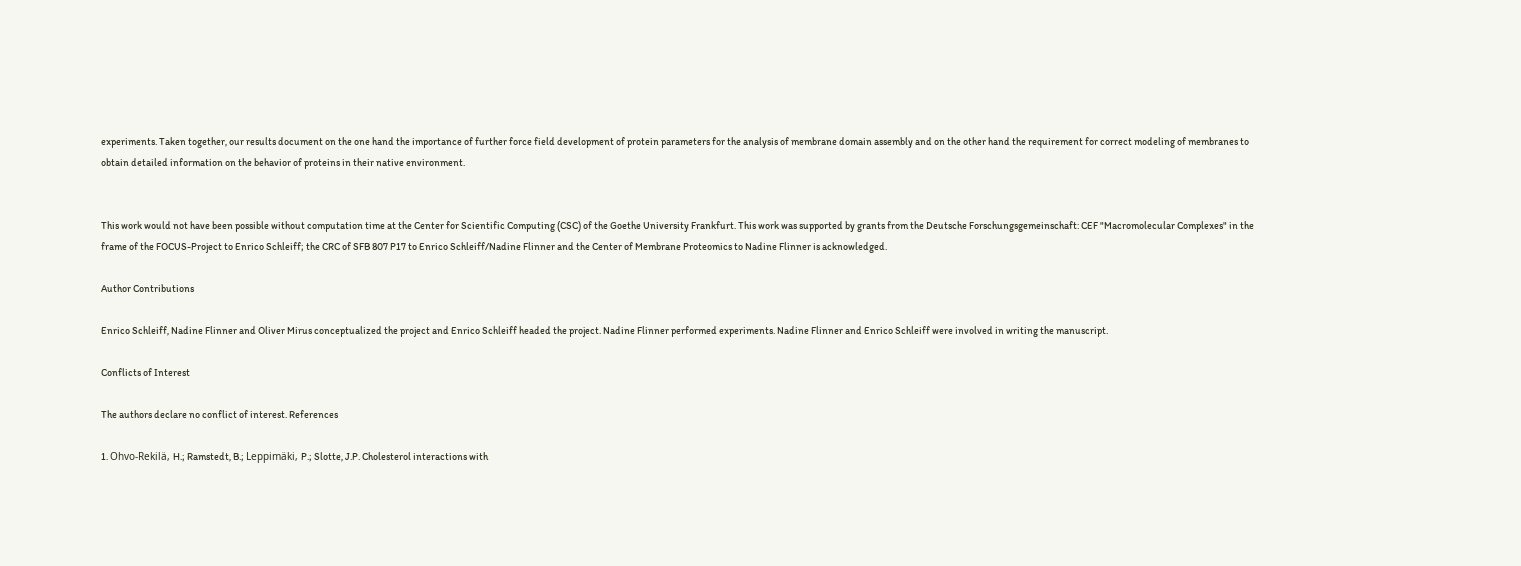experiments. Taken together, our results document on the one hand the importance of further force field development of protein parameters for the analysis of membrane domain assembly and on the other hand the requirement for correct modeling of membranes to obtain detailed information on the behavior of proteins in their native environment.


This work would not have been possible without computation time at the Center for Scientific Computing (CSC) of the Goethe University Frankfurt. This work was supported by grants from the Deutsche Forschungsgemeinschaft: CEF "Macromolecular Complexes" in the frame of the FOCUS-Project to Enrico Schleiff; the CRC of SFB 807 P17 to Enrico Schleiff/Nadine Flinner and the Center of Membrane Proteomics to Nadine Flinner is acknowledged.

Author Contributions

Enrico Schleiff, Nadine Flinner and Oliver Mirus conceptualized the project and Enrico Schleiff headed the project. Nadine Flinner performed experiments. Nadine Flinner and Enrico Schleiff were involved in writing the manuscript.

Conflicts of Interest

The authors declare no conflict of interest. References

1. Ohvo-Rekilä, H.; Ramstedt, B.; Leppimäki, P.; Slotte, J.P. Cholesterol interactions with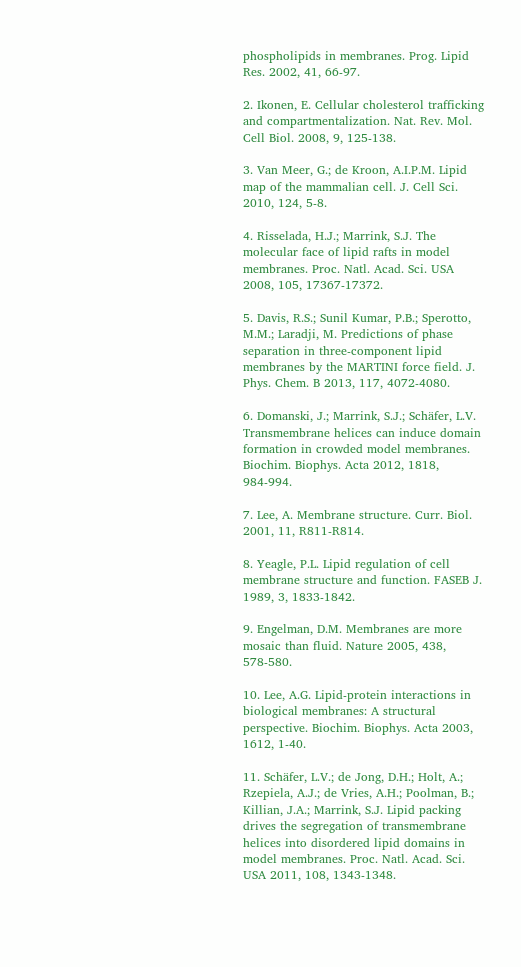phospholipids in membranes. Prog. Lipid Res. 2002, 41, 66-97.

2. Ikonen, E. Cellular cholesterol trafficking and compartmentalization. Nat. Rev. Mol. Cell Biol. 2008, 9, 125-138.

3. Van Meer, G.; de Kroon, A.I.P.M. Lipid map of the mammalian cell. J. Cell Sci. 2010, 124, 5-8.

4. Risselada, H.J.; Marrink, S.J. The molecular face of lipid rafts in model membranes. Proc. Natl. Acad. Sci. USA 2008, 105, 17367-17372.

5. Davis, R.S.; Sunil Kumar, P.B.; Sperotto, M.M.; Laradji, M. Predictions of phase separation in three-component lipid membranes by the MARTINI force field. J. Phys. Chem. B 2013, 117, 4072-4080.

6. Domanski, J.; Marrink, S.J.; Schäfer, L.V. Transmembrane helices can induce domain formation in crowded model membranes. Biochim. Biophys. Acta 2012, 1818, 984-994.

7. Lee, A. Membrane structure. Curr. Biol. 2001, 11, R811-R814.

8. Yeagle, P.L. Lipid regulation of cell membrane structure and function. FASEB J. 1989, 3, 1833-1842.

9. Engelman, D.M. Membranes are more mosaic than fluid. Nature 2005, 438, 578-580.

10. Lee, A.G. Lipid-protein interactions in biological membranes: A structural perspective. Biochim. Biophys. Acta 2003, 1612, 1-40.

11. Schäfer, L.V.; de Jong, D.H.; Holt, A.; Rzepiela, A.J.; de Vries, A.H.; Poolman, B.; Killian, J.A.; Marrink, S.J. Lipid packing drives the segregation of transmembrane helices into disordered lipid domains in model membranes. Proc. Natl. Acad. Sci. USA 2011, 108, 1343-1348.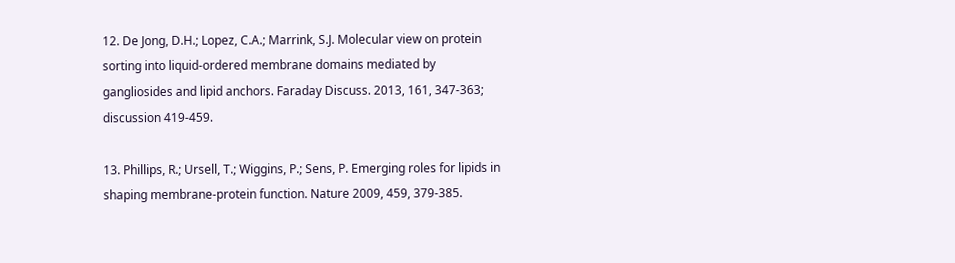12. De Jong, D.H.; Lopez, C.A.; Marrink, S.J. Molecular view on protein sorting into liquid-ordered membrane domains mediated by gangliosides and lipid anchors. Faraday Discuss. 2013, 161, 347-363; discussion 419-459.

13. Phillips, R.; Ursell, T.; Wiggins, P.; Sens, P. Emerging roles for lipids in shaping membrane-protein function. Nature 2009, 459, 379-385.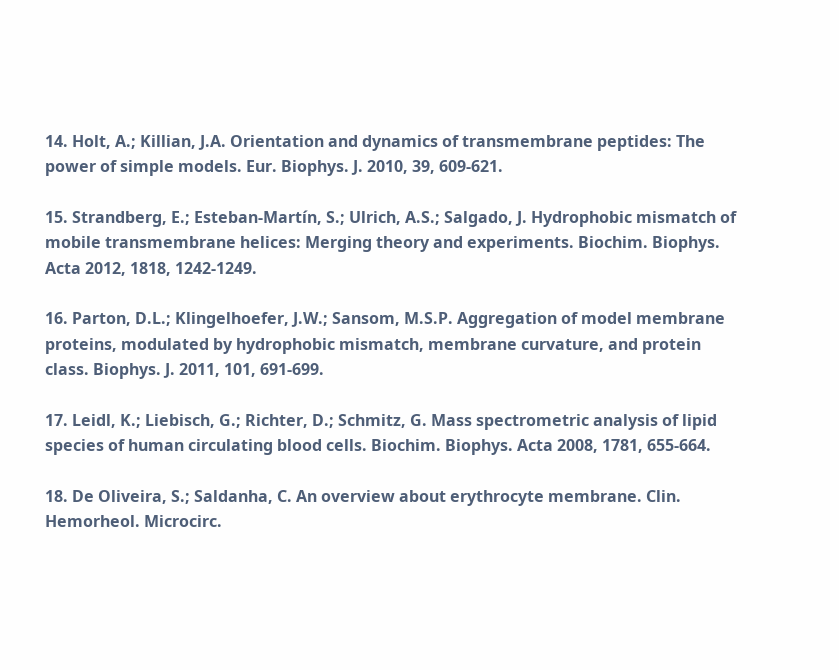14. Holt, A.; Killian, J.A. Orientation and dynamics of transmembrane peptides: The power of simple models. Eur. Biophys. J. 2010, 39, 609-621.

15. Strandberg, E.; Esteban-Martín, S.; Ulrich, A.S.; Salgado, J. Hydrophobic mismatch of mobile transmembrane helices: Merging theory and experiments. Biochim. Biophys. Acta 2012, 1818, 1242-1249.

16. Parton, D.L.; Klingelhoefer, J.W.; Sansom, M.S.P. Aggregation of model membrane proteins, modulated by hydrophobic mismatch, membrane curvature, and protein class. Biophys. J. 2011, 101, 691-699.

17. Leidl, K.; Liebisch, G.; Richter, D.; Schmitz, G. Mass spectrometric analysis of lipid species of human circulating blood cells. Biochim. Biophys. Acta 2008, 1781, 655-664.

18. De Oliveira, S.; Saldanha, C. An overview about erythrocyte membrane. Clin. Hemorheol. Microcirc.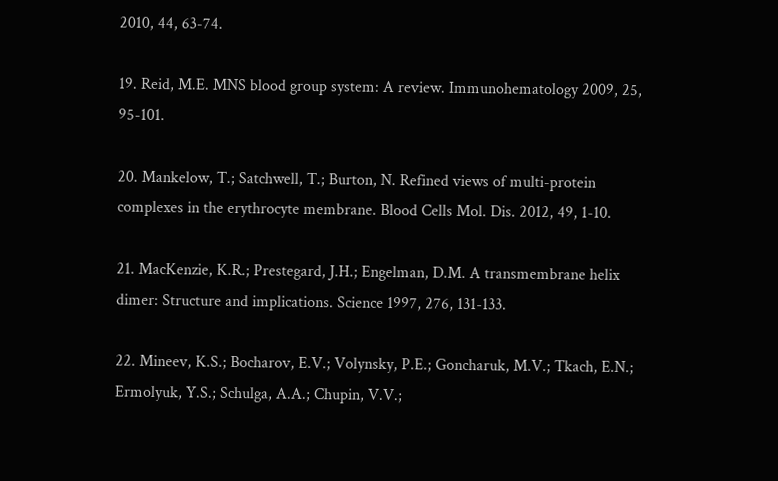2010, 44, 63-74.

19. Reid, M.E. MNS blood group system: A review. Immunohematology 2009, 25, 95-101.

20. Mankelow, T.; Satchwell, T.; Burton, N. Refined views of multi-protein complexes in the erythrocyte membrane. Blood Cells Mol. Dis. 2012, 49, 1-10.

21. MacKenzie, K.R.; Prestegard, J.H.; Engelman, D.M. A transmembrane helix dimer: Structure and implications. Science 1997, 276, 131-133.

22. Mineev, K.S.; Bocharov, E.V.; Volynsky, P.E.; Goncharuk, M.V.; Tkach, E.N.; Ermolyuk, Y.S.; Schulga, A.A.; Chupin, V.V.;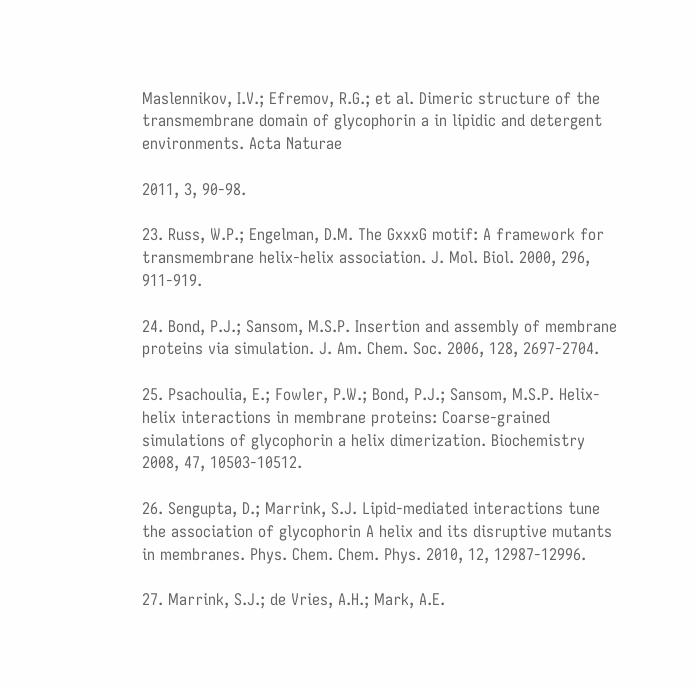Maslennikov, I.V.; Efremov, R.G.; et al. Dimeric structure of the transmembrane domain of glycophorin a in lipidic and detergent environments. Acta Naturae

2011, 3, 90-98.

23. Russ, W.P.; Engelman, D.M. The GxxxG motif: A framework for transmembrane helix-helix association. J. Mol. Biol. 2000, 296, 911-919.

24. Bond, P.J.; Sansom, M.S.P. Insertion and assembly of membrane proteins via simulation. J. Am. Chem. Soc. 2006, 128, 2697-2704.

25. Psachoulia, E.; Fowler, P.W.; Bond, P.J.; Sansom, M.S.P. Helix-helix interactions in membrane proteins: Coarse-grained simulations of glycophorin a helix dimerization. Biochemistry 2008, 47, 10503-10512.

26. Sengupta, D.; Marrink, S.J. Lipid-mediated interactions tune the association of glycophorin A helix and its disruptive mutants in membranes. Phys. Chem. Chem. Phys. 2010, 12, 12987-12996.

27. Marrink, S.J.; de Vries, A.H.; Mark, A.E.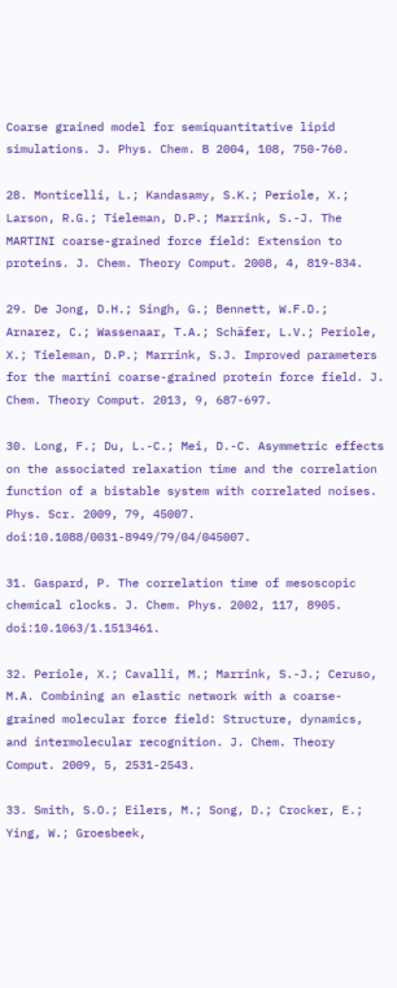Coarse grained model for semiquantitative lipid simulations. J. Phys. Chem. B 2004, 108, 750-760.

28. Monticelli, L.; Kandasamy, S.K.; Periole, X.; Larson, R.G.; Tieleman, D.P.; Marrink, S.-J. The MARTINI coarse-grained force field: Extension to proteins. J. Chem. Theory Comput. 2008, 4, 819-834.

29. De Jong, D.H.; Singh, G.; Bennett, W.F.D.; Arnarez, C.; Wassenaar, T.A.; Schäfer, L.V.; Periole, X.; Tieleman, D.P.; Marrink, S.J. Improved parameters for the martini coarse-grained protein force field. J. Chem. Theory Comput. 2013, 9, 687-697.

30. Long, F.; Du, L.-C.; Mei, D.-C. Asymmetric effects on the associated relaxation time and the correlation function of a bistable system with correlated noises. Phys. Scr. 2009, 79, 45007. doi:10.1088/0031-8949/79/04/045007.

31. Gaspard, P. The correlation time of mesoscopic chemical clocks. J. Chem. Phys. 2002, 117, 8905. doi:10.1063/1.1513461.

32. Periole, X.; Cavalli, M.; Marrink, S.-J.; Ceruso, M.A. Combining an elastic network with a coarse-grained molecular force field: Structure, dynamics, and intermolecular recognition. J. Chem. Theory Comput. 2009, 5, 2531-2543.

33. Smith, S.O.; Eilers, M.; Song, D.; Crocker, E.; Ying, W.; Groesbeek,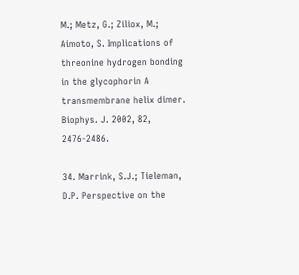M.; Metz, G.; Ziliox, M.; Aimoto, S. Implications of threonine hydrogen bonding in the glycophorin A transmembrane helix dimer. Biophys. J. 2002, 82, 2476-2486.

34. Marrink, S.J.; Tieleman, D.P. Perspective on the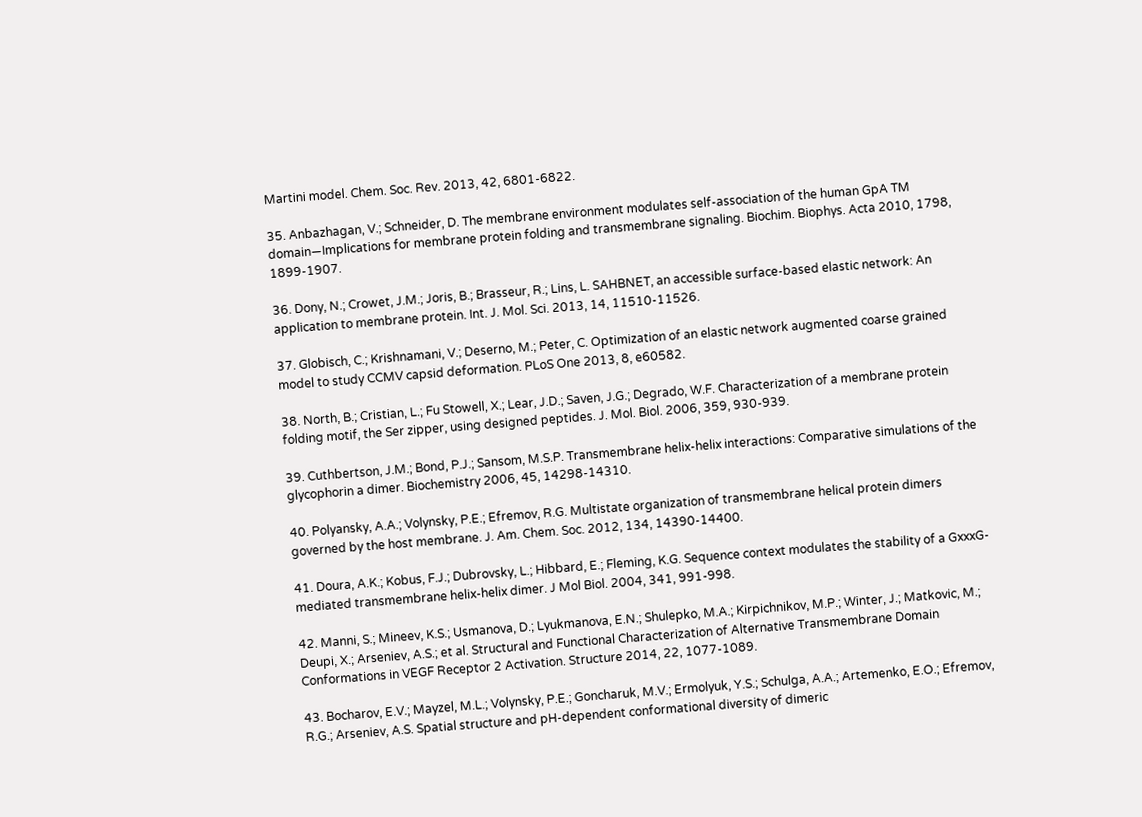Martini model. Chem. Soc. Rev. 2013, 42, 6801-6822.

35. Anbazhagan, V.; Schneider, D. The membrane environment modulates self-association of the human GpA TM domain—Implications for membrane protein folding and transmembrane signaling. Biochim. Biophys. Acta 2010, 1798, 1899-1907.

36. Dony, N.; Crowet, J.M.; Joris, B.; Brasseur, R.; Lins, L. SAHBNET, an accessible surface-based elastic network: An application to membrane protein. Int. J. Mol. Sci. 2013, 14, 11510-11526.

37. Globisch, C.; Krishnamani, V.; Deserno, M.; Peter, C. Optimization of an elastic network augmented coarse grained model to study CCMV capsid deformation. PLoS One 2013, 8, e60582.

38. North, B.; Cristian, L.; Fu Stowell, X.; Lear, J.D.; Saven, J.G.; Degrado, W.F. Characterization of a membrane protein folding motif, the Ser zipper, using designed peptides. J. Mol. Biol. 2006, 359, 930-939.

39. Cuthbertson, J.M.; Bond, P.J.; Sansom, M.S.P. Transmembrane helix-helix interactions: Comparative simulations of the glycophorin a dimer. Biochemistry 2006, 45, 14298-14310.

40. Polyansky, A.A.; Volynsky, P.E.; Efremov, R.G. Multistate organization of transmembrane helical protein dimers governed by the host membrane. J. Am. Chem. Soc. 2012, 134, 14390-14400.

41. Doura, A.K.; Kobus, F.J.; Dubrovsky, L.; Hibbard, E.; Fleming, K.G. Sequence context modulates the stability of a GxxxG-mediated transmembrane helix-helix dimer. J Mol Biol. 2004, 341, 991-998.

42. Manni, S.; Mineev, K.S.; Usmanova, D.; Lyukmanova, E.N.; Shulepko, M.A.; Kirpichnikov, M.P.; Winter, J.; Matkovic, M.; Deupi, X.; Arseniev, A.S.; et al. Structural and Functional Characterization of Alternative Transmembrane Domain Conformations in VEGF Receptor 2 Activation. Structure 2014, 22, 1077-1089.

43. Bocharov, E.V.; Mayzel, M.L.; Volynsky, P.E.; Goncharuk, M.V.; Ermolyuk, Y.S.; Schulga, A.A.; Artemenko, E.O.; Efremov, R.G.; Arseniev, A.S. Spatial structure and pH-dependent conformational diversity of dimeric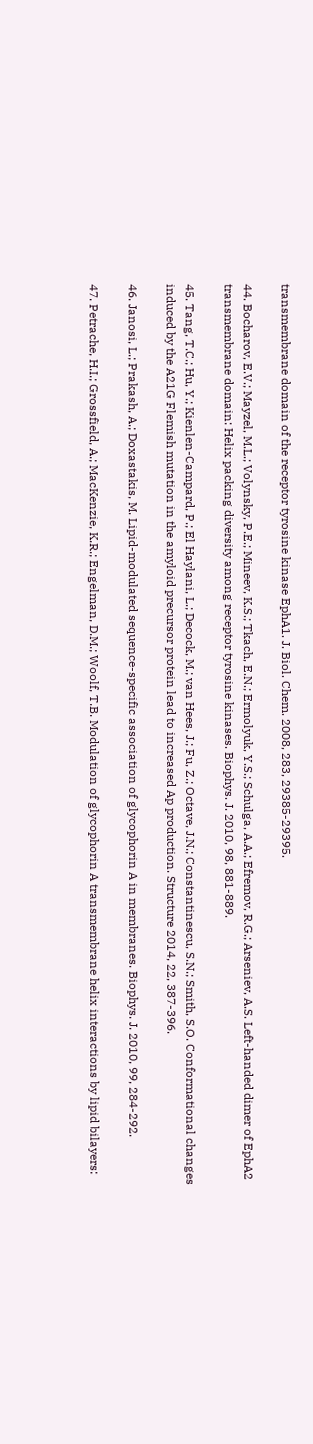transmembrane domain of the receptor tyrosine kinase EphA1. J. Biol. Chem. 2008, 283, 29385-29395.

44. Bocharov, E.V.; Mayzel, M.L.; Volynsky, P.E.; Mineev, K.S.; Tkach, E.N.; Ermolyuk, Y.S.; Schulga, A.A.; Efremov, R.G.; Arseniev, A.S. Left-handed dimer of EphA2 transmembrane domain: Helix packing diversity among receptor tyrosine kinases. Biophys. J. 2010, 98, 881-889.

45. Tang, T.C.; Hu, Y.; Kienlen-Campard, P.; El Haylani, L.; Decock, M.; van Hees, J.; Fu, Z.; Octave, J.N.; Constantinescu, S.N.; Smith, S.O. Conformational changes induced by the A21G Flemish mutation in the amyloid precursor protein lead to increased Ap production. Structure 2014, 22, 387-396.

46. Janosi, L.; Prakash, A.; Doxastakis, M. Lipid-modulated sequence-specific association of glycophorin A in membranes. Biophys. J. 2010, 99, 284-292.

47. Petrache, H.I.; Grossfield, A.; MacKenzie, K.R.; Engelman, D.M.; Woolf, T.B. Modulation of glycophorin A transmembrane helix interactions by lipid bilayers: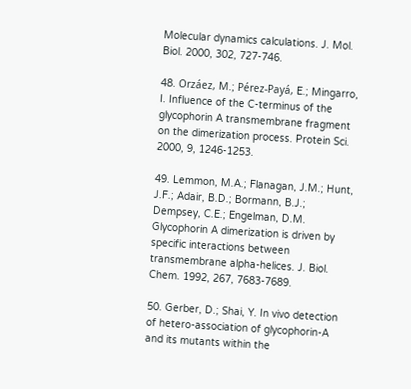Molecular dynamics calculations. J. Mol. Biol. 2000, 302, 727-746.

48. Orzáez, M.; Pérez-Payá, E.; Mingarro, I. Influence of the C-terminus of the glycophorin A transmembrane fragment on the dimerization process. Protein Sci. 2000, 9, 1246-1253.

49. Lemmon, M.A.; Flanagan, J.M.; Hunt, J.F.; Adair, B.D.; Bormann, B.J.; Dempsey, C.E.; Engelman, D.M. Glycophorin A dimerization is driven by specific interactions between transmembrane alpha-helices. J. Biol. Chem. 1992, 267, 7683-7689.

50. Gerber, D.; Shai, Y. In vivo detection of hetero-association of glycophorin-A and its mutants within the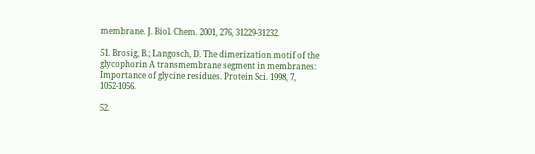membrane. J. Biol. Chem. 2001, 276, 31229-31232.

51. Brosig, B.; Langosch, D. The dimerization motif of the glycophorin A transmembrane segment in membranes: Importance of glycine residues. Protein Sci. 1998, 7, 1052-1056.

52.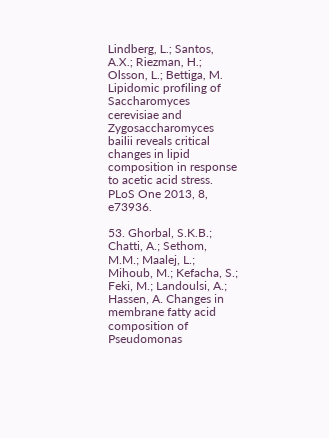Lindberg, L.; Santos, A.X.; Riezman, H.; Olsson, L.; Bettiga, M. Lipidomic profiling of Saccharomyces cerevisiae and Zygosaccharomyces bailii reveals critical changes in lipid composition in response to acetic acid stress. PLoS One 2013, 8, e73936.

53. Ghorbal, S.K.B.; Chatti, A.; Sethom, M.M.; Maalej, L.; Mihoub, M.; Kefacha, S.; Feki, M.; Landoulsi, A.; Hassen, A. Changes in membrane fatty acid composition of Pseudomonas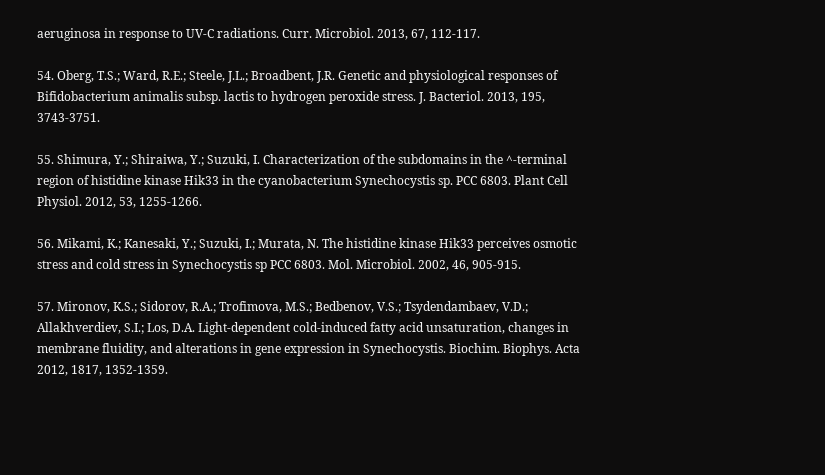aeruginosa in response to UV-C radiations. Curr. Microbiol. 2013, 67, 112-117.

54. Oberg, T.S.; Ward, R.E.; Steele, J.L.; Broadbent, J.R. Genetic and physiological responses of Bifidobacterium animalis subsp. lactis to hydrogen peroxide stress. J. Bacteriol. 2013, 195, 3743-3751.

55. Shimura, Y.; Shiraiwa, Y.; Suzuki, I. Characterization of the subdomains in the ^-terminal region of histidine kinase Hik33 in the cyanobacterium Synechocystis sp. PCC 6803. Plant Cell Physiol. 2012, 53, 1255-1266.

56. Mikami, K.; Kanesaki, Y.; Suzuki, I.; Murata, N. The histidine kinase Hik33 perceives osmotic stress and cold stress in Synechocystis sp PCC 6803. Mol. Microbiol. 2002, 46, 905-915.

57. Mironov, K.S.; Sidorov, R.A.; Trofimova, M.S.; Bedbenov, V.S.; Tsydendambaev, V.D.; Allakhverdiev, S.I.; Los, D.A. Light-dependent cold-induced fatty acid unsaturation, changes in membrane fluidity, and alterations in gene expression in Synechocystis. Biochim. Biophys. Acta 2012, 1817, 1352-1359.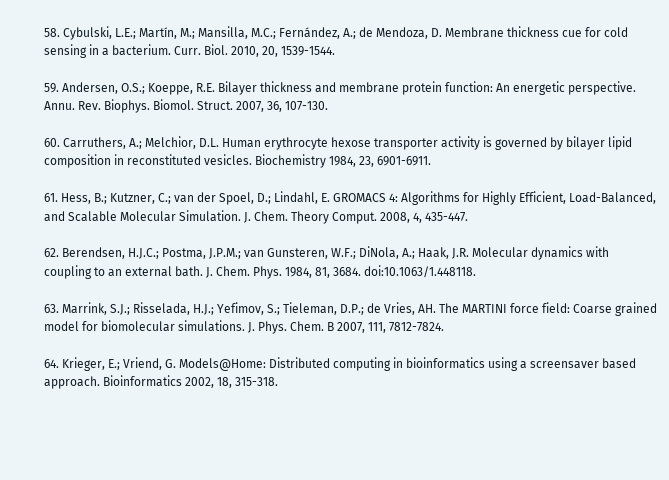58. Cybulski, L.E.; Martín, M.; Mansilla, M.C.; Fernández, A.; de Mendoza, D. Membrane thickness cue for cold sensing in a bacterium. Curr. Biol. 2010, 20, 1539-1544.

59. Andersen, O.S.; Koeppe, R.E. Bilayer thickness and membrane protein function: An energetic perspective. Annu. Rev. Biophys. Biomol. Struct. 2007, 36, 107-130.

60. Carruthers, A.; Melchior, D.L. Human erythrocyte hexose transporter activity is governed by bilayer lipid composition in reconstituted vesicles. Biochemistry 1984, 23, 6901-6911.

61. Hess, B.; Kutzner, C.; van der Spoel, D.; Lindahl, E. GROMACS 4: Algorithms for Highly Efficient, Load-Balanced, and Scalable Molecular Simulation. J. Chem. Theory Comput. 2008, 4, 435-447.

62. Berendsen, H.J.C.; Postma, J.P.M.; van Gunsteren, W.F.; DiNola, A.; Haak, J.R. Molecular dynamics with coupling to an external bath. J. Chem. Phys. 1984, 81, 3684. doi:10.1063/1.448118.

63. Marrink, S.J.; Risselada, H.J.; Yefimov, S.; Tieleman, D.P.; de Vries, AH. The MARTINI force field: Coarse grained model for biomolecular simulations. J. Phys. Chem. B 2007, 111, 7812-7824.

64. Krieger, E.; Vriend, G. Models@Home: Distributed computing in bioinformatics using a screensaver based approach. Bioinformatics 2002, 18, 315-318.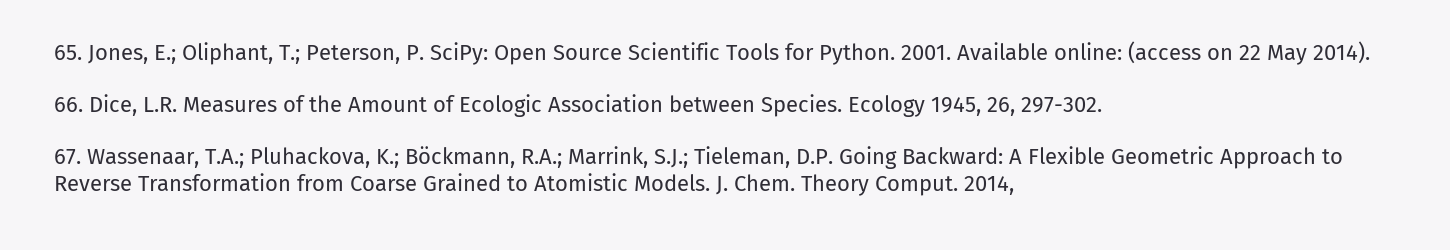65. Jones, E.; Oliphant, T.; Peterson, P. SciPy: Open Source Scientific Tools for Python. 2001. Available online: (access on 22 May 2014).

66. Dice, L.R. Measures of the Amount of Ecologic Association between Species. Ecology 1945, 26, 297-302.

67. Wassenaar, T.A.; Pluhackova, K.; Böckmann, R.A.; Marrink, S.J.; Tieleman, D.P. Going Backward: A Flexible Geometric Approach to Reverse Transformation from Coarse Grained to Atomistic Models. J. Chem. Theory Comput. 2014,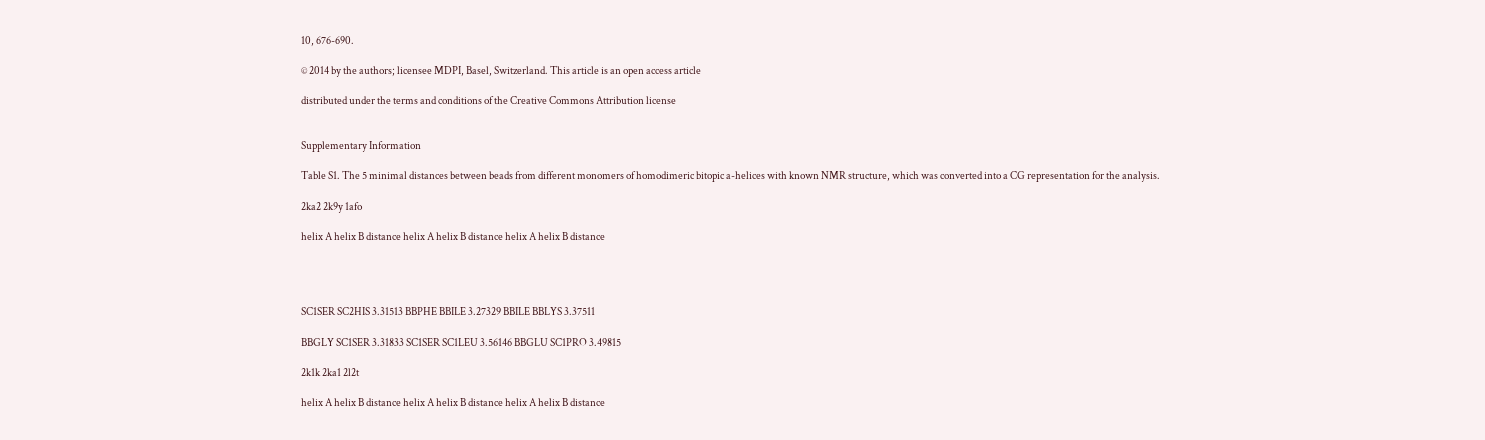10, 676-690.

© 2014 by the authors; licensee MDPI, Basel, Switzerland. This article is an open access article

distributed under the terms and conditions of the Creative Commons Attribution license


Supplementary Information

Table S1. The 5 minimal distances between beads from different monomers of homodimeric bitopic a-helices with known NMR structure, which was converted into a CG representation for the analysis.

2ka2 2k9y 1afo

helix A helix B distance helix A helix B distance helix A helix B distance




SC1SER SC2HIS 3.31513 BBPHE BBILE 3.27329 BBILE BBLYS 3.37511

BBGLY SC1SER 3.31833 SC1SER SC1LEU 3.56146 BBGLU SC1PRO 3.49815

2k1k 2ka1 2l2t

helix A helix B distance helix A helix B distance helix A helix B distance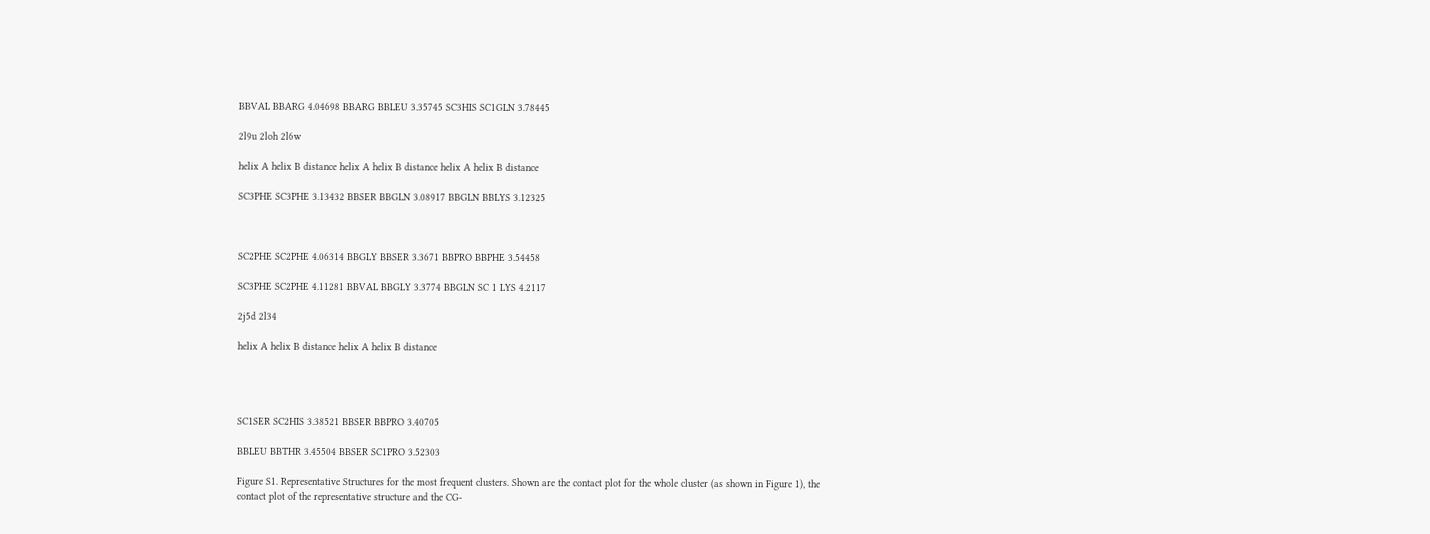BBVAL BBARG 4.04698 BBARG BBLEU 3.35745 SC3HIS SC1GLN 3.78445

2l9u 2loh 2l6w

helix A helix B distance helix A helix B distance helix A helix B distance

SC3PHE SC3PHE 3.13432 BBSER BBGLN 3.08917 BBGLN BBLYS 3.12325



SC2PHE SC2PHE 4.06314 BBGLY BBSER 3.3671 BBPRO BBPHE 3.54458

SC3PHE SC2PHE 4.11281 BBVAL BBGLY 3.3774 BBGLN SC 1 LYS 4.2117

2j5d 2l34

helix A helix B distance helix A helix B distance




SC1SER SC2HIS 3.38521 BBSER BBPRO 3.40705

BBLEU BBTHR 3.45504 BBSER SC1PRO 3.52303

Figure S1. Representative Structures for the most frequent clusters. Shown are the contact plot for the whole cluster (as shown in Figure 1), the contact plot of the representative structure and the CG-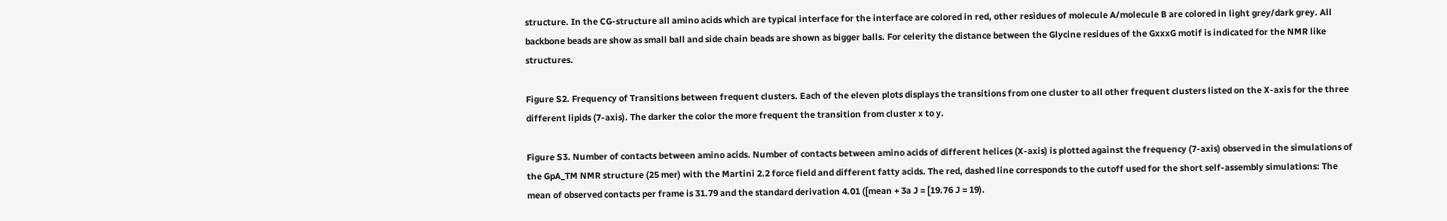structure. In the CG-structure all amino acids which are typical interface for the interface are colored in red, other residues of molecule A/molecule B are colored in light grey/dark grey. All backbone beads are show as small ball and side chain beads are shown as bigger balls. For celerity the distance between the Glycine residues of the GxxxG motif is indicated for the NMR like structures.

Figure S2. Frequency of Transitions between frequent clusters. Each of the eleven plots displays the transitions from one cluster to all other frequent clusters listed on the X-axis for the three different lipids (7-axis). The darker the color the more frequent the transition from cluster x to y.

Figure S3. Number of contacts between amino acids. Number of contacts between amino acids of different helices (X-axis) is plotted against the frequency (7-axis) observed in the simulations of the GpA_TM NMR structure (25 mer) with the Martini 2.2 force field and different fatty acids. The red, dashed line corresponds to the cutoff used for the short self-assembly simulations: The mean of observed contacts per frame is 31.79 and the standard derivation 4.01 ([mean + 3a J = [19.76 J = 19).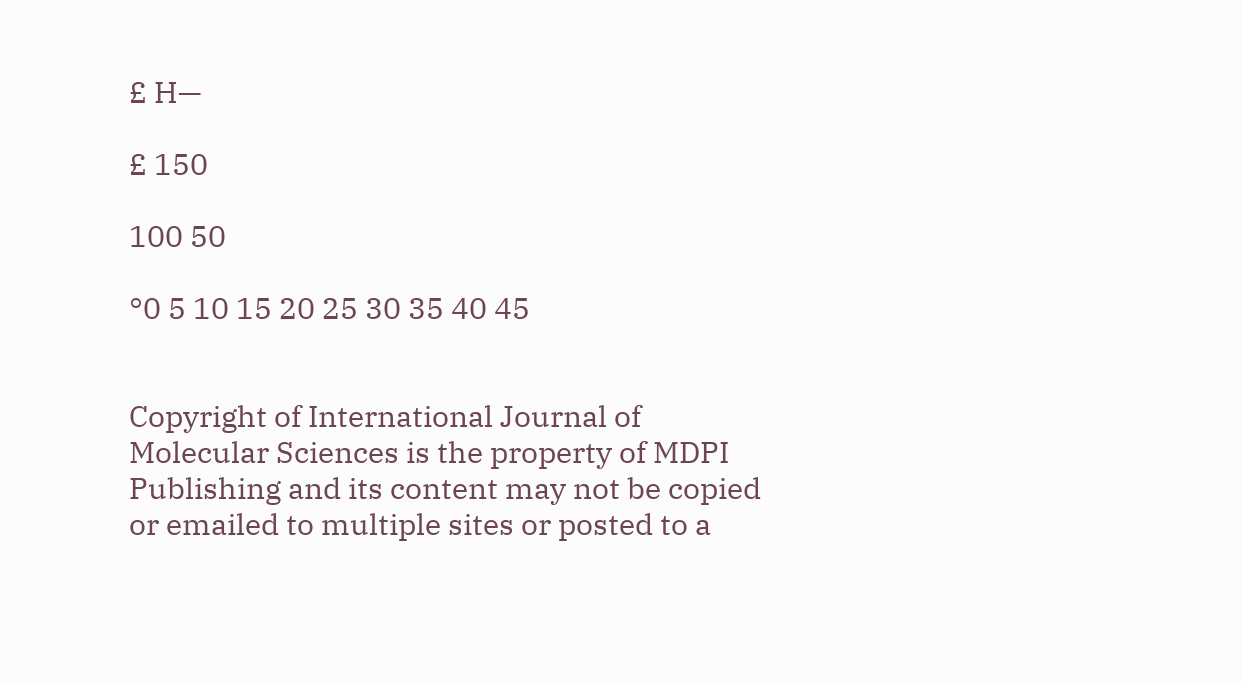£ H—

£ 150

100 50

°0 5 10 15 20 25 30 35 40 45


Copyright of International Journal of Molecular Sciences is the property of MDPI Publishing and its content may not be copied or emailed to multiple sites or posted to a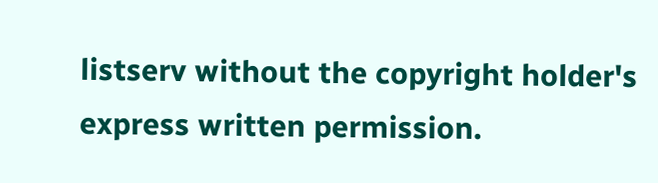listserv without the copyright holder's express written permission.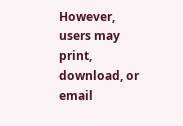However, users may print, download, or email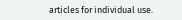articles for individual use.